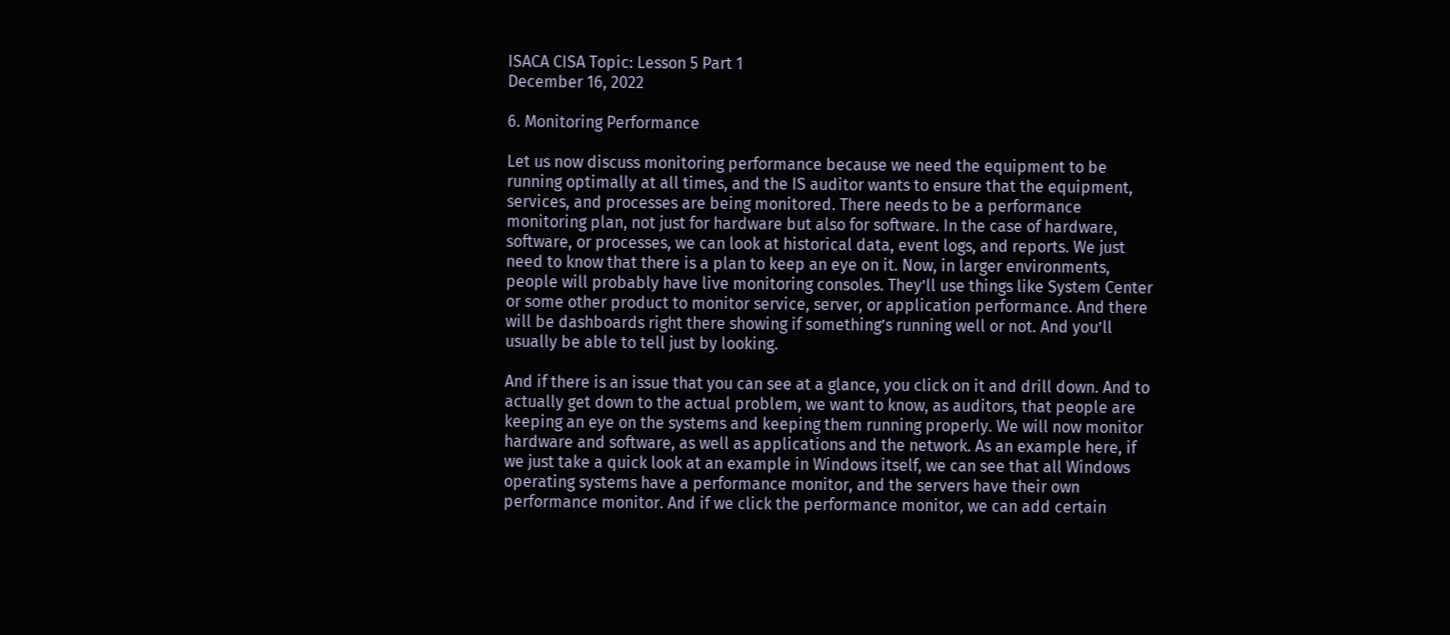ISACA CISA Topic: Lesson 5 Part 1
December 16, 2022

6. Monitoring Performance

Let us now discuss monitoring performance because we need the equipment to be running optimally at all times, and the IS auditor wants to ensure that the equipment, services, and processes are being monitored. There needs to be a performance monitoring plan, not just for hardware but also for software. In the case of hardware, software, or processes, we can look at historical data, event logs, and reports. We just need to know that there is a plan to keep an eye on it. Now, in larger environments, people will probably have live monitoring consoles. They’ll use things like System Center or some other product to monitor service, server, or application performance. And there will be dashboards right there showing if something’s running well or not. And you’ll usually be able to tell just by looking.

And if there is an issue that you can see at a glance, you click on it and drill down. And to actually get down to the actual problem, we want to know, as auditors, that people are keeping an eye on the systems and keeping them running properly. We will now monitor hardware and software, as well as applications and the network. As an example here, if we just take a quick look at an example in Windows itself, we can see that all Windows operating systems have a performance monitor, and the servers have their own performance monitor. And if we click the performance monitor, we can add certain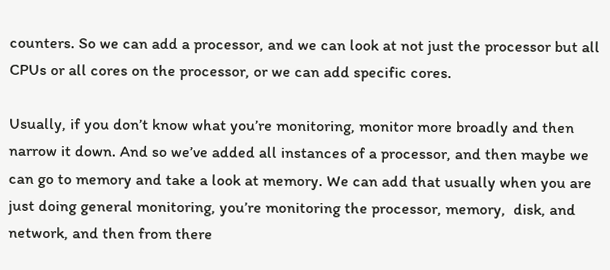counters. So we can add a processor, and we can look at not just the processor but all CPUs or all cores on the processor, or we can add specific cores.

Usually, if you don’t know what you’re monitoring, monitor more broadly and then narrow it down. And so we’ve added all instances of a processor, and then maybe we can go to memory and take a look at memory. We can add that usually when you are just doing general monitoring, you’re monitoring the processor, memory,  disk, and network, and then from there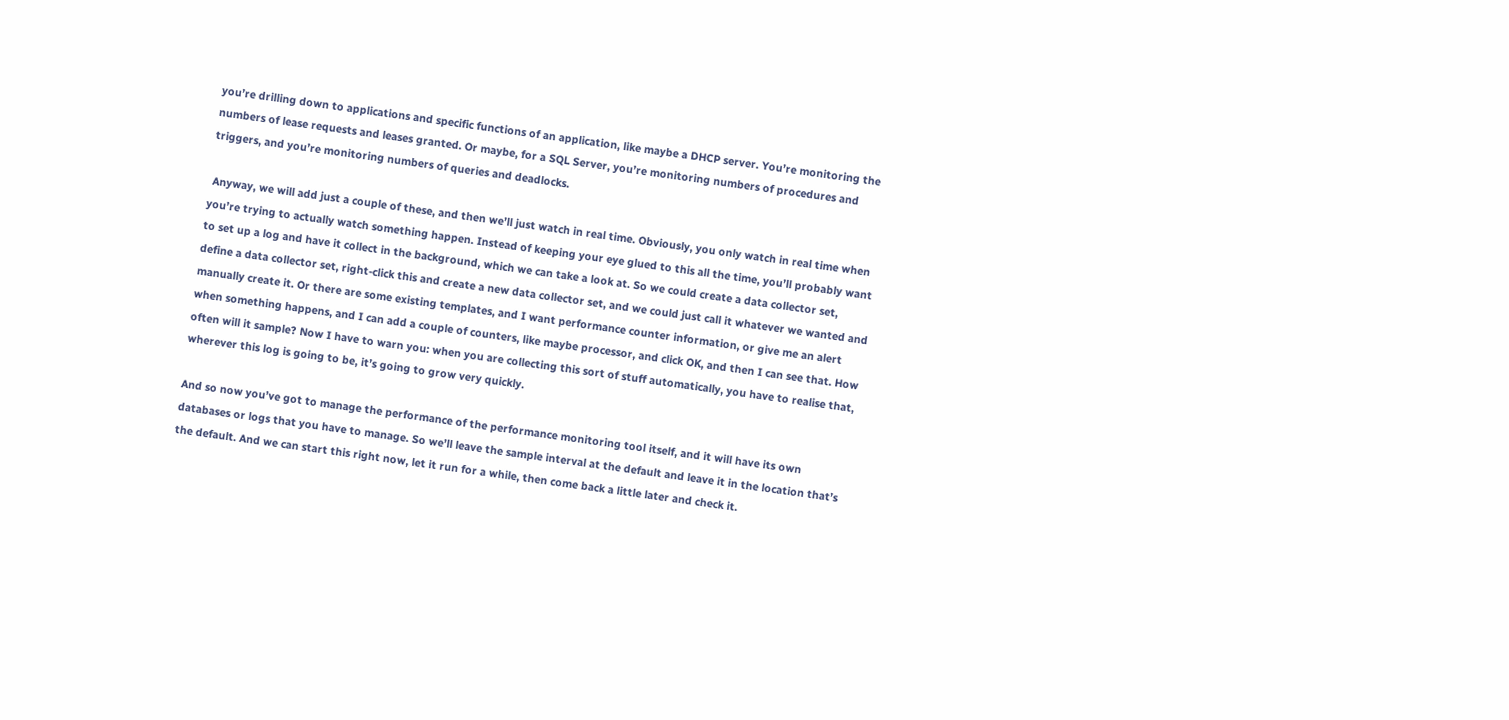you’re drilling down to applications and specific functions of an application, like maybe a DHCP server. You’re monitoring the numbers of lease requests and leases granted. Or maybe, for a SQL Server, you’re monitoring numbers of procedures and triggers, and you’re monitoring numbers of queries and deadlocks.

 Anyway, we will add just a couple of these, and then we’ll just watch in real time. Obviously, you only watch in real time when you’re trying to actually watch something happen. Instead of keeping your eye glued to this all the time, you’ll probably want to set up a log and have it collect in the background, which we can take a look at. So we could create a data collector set, define a data collector set, right-click this and create a new data collector set, and we could just call it whatever we wanted and manually create it. Or there are some existing templates, and I want performance counter information, or give me an alert when something happens, and I can add a couple of counters, like maybe processor, and click OK, and then I can see that. How often will it sample? Now I have to warn you: when you are collecting this sort of stuff automatically, you have to realise that, wherever this log is going to be, it’s going to grow very quickly.

And so now you’ve got to manage the performance of the performance monitoring tool itself, and it will have its own databases or logs that you have to manage. So we’ll leave the sample interval at the default and leave it in the location that’s the default. And we can start this right now, let it run for a while, then come back a little later and check it.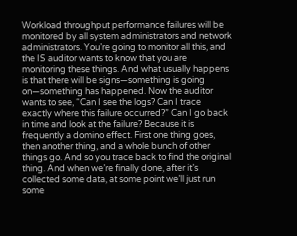Workload throughput performance failures will be monitored by all system administrators and network administrators. You’re going to monitor all this, and the IS auditor wants to know that you are monitoring these things. And what usually happens is that there will be signs—something is going on—something has happened. Now the auditor wants to see, “Can I see the logs? Can I trace exactly where this failure occurred?” Can I go back in time and look at the failure? Because it is frequently a domino effect. First one thing goes, then another thing, and a whole bunch of other things go. And so you trace back to find the original thing. And when we’re finally done, after it’s collected some data, at some point we’ll just run some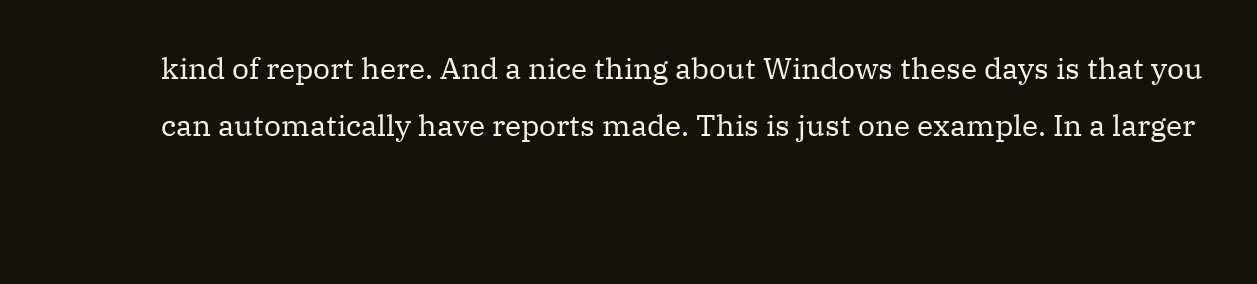kind of report here. And a nice thing about Windows these days is that you can automatically have reports made. This is just one example. In a larger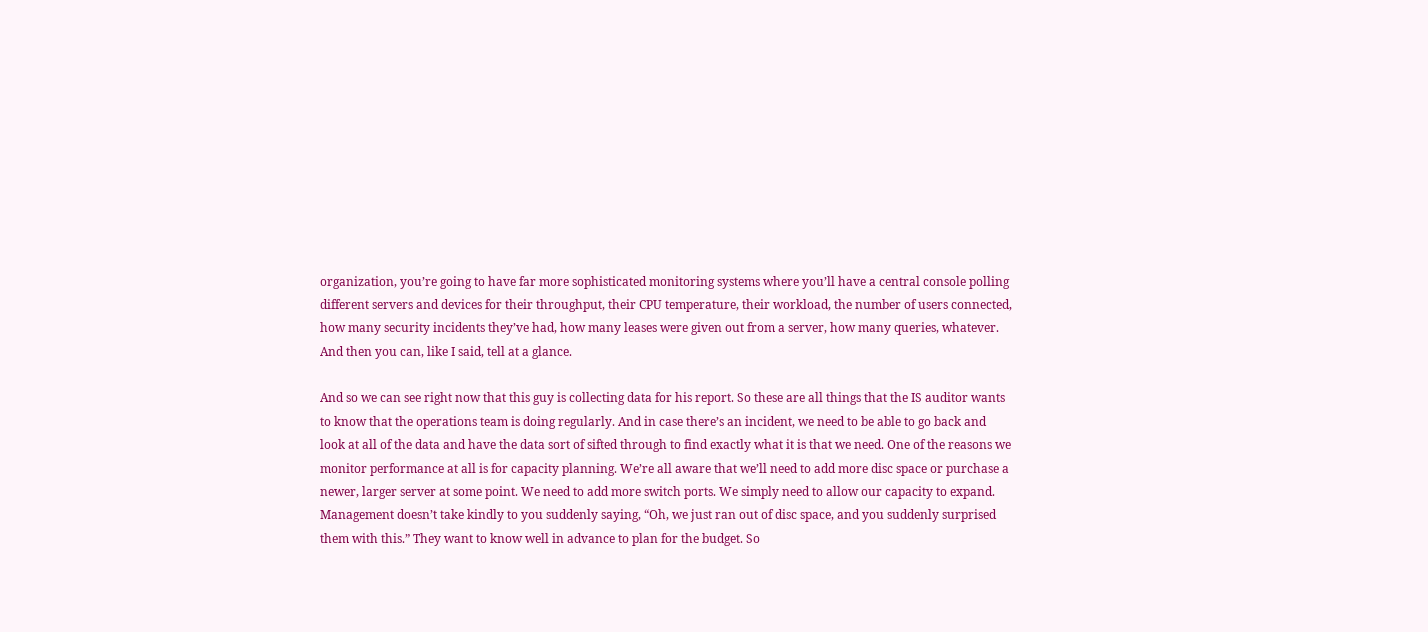organization, you’re going to have far more sophisticated monitoring systems where you’ll have a central console polling different servers and devices for their throughput, their CPU temperature, their workload, the number of users connected, how many security incidents they’ve had, how many leases were given out from a server, how many queries, whatever. And then you can, like I said, tell at a glance.

And so we can see right now that this guy is collecting data for his report. So these are all things that the IS auditor wants to know that the operations team is doing regularly. And in case there’s an incident, we need to be able to go back and look at all of the data and have the data sort of sifted through to find exactly what it is that we need. One of the reasons we monitor performance at all is for capacity planning. We’re all aware that we’ll need to add more disc space or purchase a newer, larger server at some point. We need to add more switch ports. We simply need to allow our capacity to expand. Management doesn’t take kindly to you suddenly saying, “Oh, we just ran out of disc space, and you suddenly surprised them with this.” They want to know well in advance to plan for the budget. So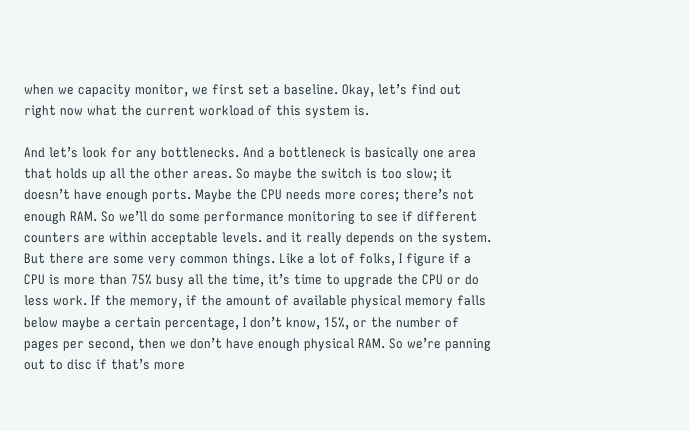when we capacity monitor, we first set a baseline. Okay, let’s find out right now what the current workload of this system is.

And let’s look for any bottlenecks. And a bottleneck is basically one area that holds up all the other areas. So maybe the switch is too slow; it doesn’t have enough ports. Maybe the CPU needs more cores; there’s not enough RAM. So we’ll do some performance monitoring to see if different counters are within acceptable levels. and it really depends on the system. But there are some very common things. Like a lot of folks, I figure if a CPU is more than 75% busy all the time, it’s time to upgrade the CPU or do less work. If the memory, if the amount of available physical memory falls below maybe a certain percentage, I don’t know, 15%, or the number of pages per second, then we don’t have enough physical RAM. So we’re panning out to disc if that’s more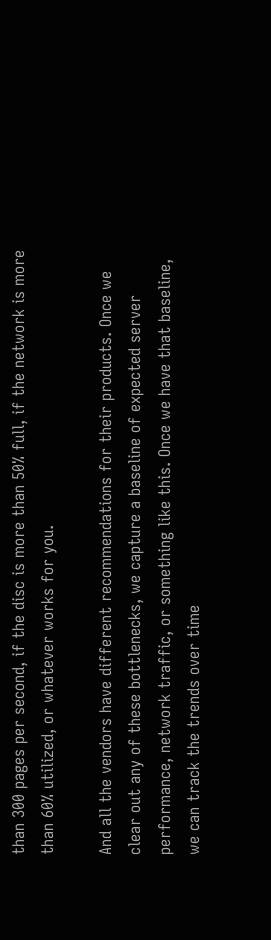than 300 pages per second, if the disc is more than 50% full, if the network is more than 60% utilized, or whatever works for you.

And all the vendors have different recommendations for their products. Once we clear out any of these bottlenecks, we capture a baseline of expected server performance, network traffic, or something like this. Once we have that baseline, we can track the trends over time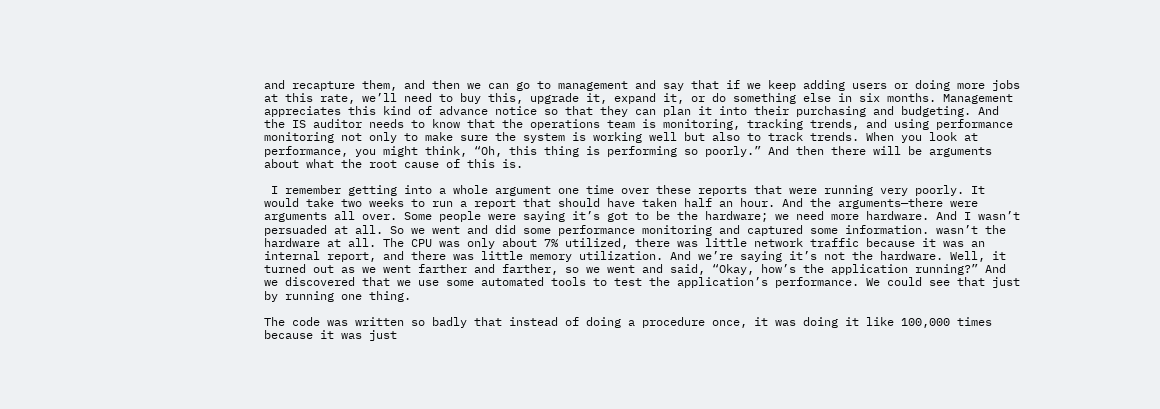and recapture them, and then we can go to management and say that if we keep adding users or doing more jobs at this rate, we’ll need to buy this, upgrade it, expand it, or do something else in six months. Management appreciates this kind of advance notice so that they can plan it into their purchasing and budgeting. And the IS auditor needs to know that the operations team is monitoring, tracking trends, and using performance monitoring not only to make sure the system is working well but also to track trends. When you look at performance, you might think, “Oh, this thing is performing so poorly.” And then there will be arguments about what the root cause of this is.

 I remember getting into a whole argument one time over these reports that were running very poorly. It would take two weeks to run a report that should have taken half an hour. And the arguments—there were arguments all over. Some people were saying it’s got to be the hardware; we need more hardware. And I wasn’t persuaded at all. So we went and did some performance monitoring and captured some information. wasn’t the hardware at all. The CPU was only about 7% utilized, there was little network traffic because it was an internal report, and there was little memory utilization. And we’re saying it’s not the hardware. Well, it turned out as we went farther and farther, so we went and said, “Okay, how’s the application running?” And we discovered that we use some automated tools to test the application’s performance. We could see that just by running one thing.

The code was written so badly that instead of doing a procedure once, it was doing it like 100,000 times because it was just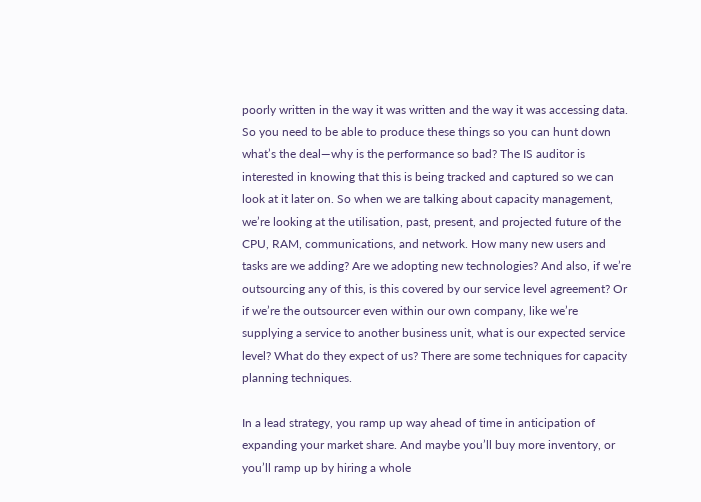poorly written in the way it was written and the way it was accessing data. So you need to be able to produce these things so you can hunt down what’s the deal—why is the performance so bad? The IS auditor is interested in knowing that this is being tracked and captured so we can look at it later on. So when we are talking about capacity management, we’re looking at the utilisation, past, present, and projected future of the CPU, RAM, communications, and network. How many new users and tasks are we adding? Are we adopting new technologies? And also, if we’re outsourcing any of this, is this covered by our service level agreement? Or if we’re the outsourcer even within our own company, like we’re supplying a service to another business unit, what is our expected service level? What do they expect of us? There are some techniques for capacity planning techniques.

In a lead strategy, you ramp up way ahead of time in anticipation of expanding your market share. And maybe you’ll buy more inventory, or you’ll ramp up by hiring a whole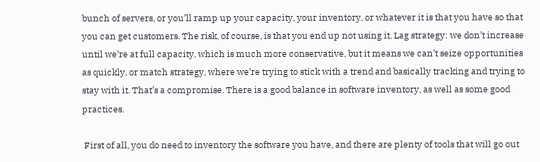bunch of servers, or you’ll ramp up your capacity, your inventory, or whatever it is that you have so that you can get customers. The risk, of course, is that you end up not using it. Lag strategy: we don’t increase until we’re at full capacity, which is much more conservative, but it means we can’t seize opportunities as quickly, or match strategy, where we’re trying to stick with a trend and basically tracking and trying to stay with it. That’s a compromise. There is a good balance in software inventory, as well as some good practices.

 First of all, you do need to inventory the software you have, and there are plenty of tools that will go out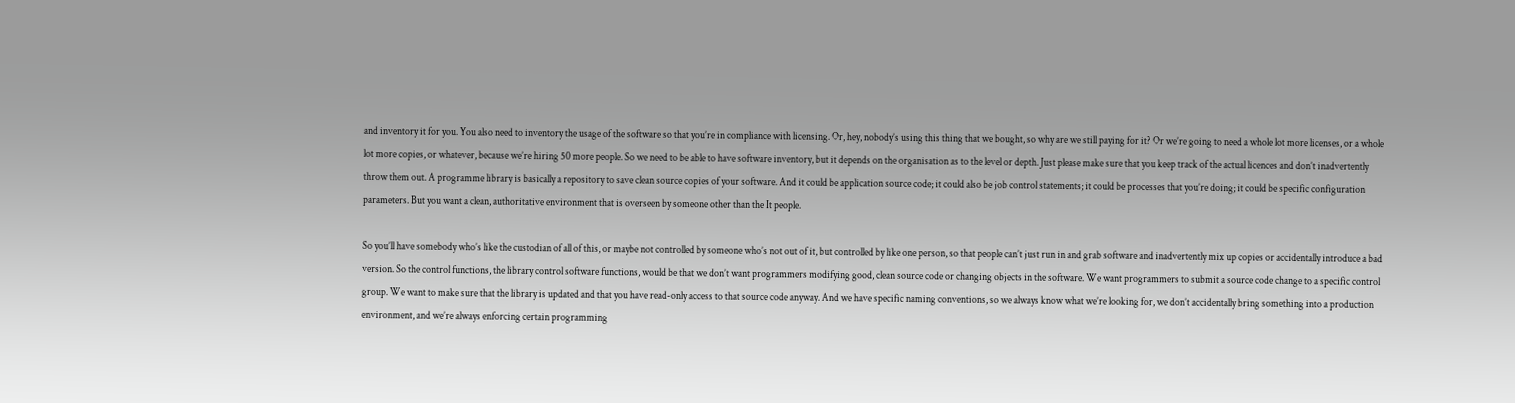and inventory it for you. You also need to inventory the usage of the software so that you’re in compliance with licensing. Or, hey, nobody’s using this thing that we bought, so why are we still paying for it? Or we’re going to need a whole lot more licenses, or a whole lot more copies, or whatever, because we’re hiring 50 more people. So we need to be able to have software inventory, but it depends on the organisation as to the level or depth. Just please make sure that you keep track of the actual licences and don’t inadvertently throw them out. A programme library is basically a repository to save clean source copies of your software. And it could be application source code; it could also be job control statements; it could be processes that you’re doing; it could be specific configuration parameters. But you want a clean, authoritative environment that is overseen by someone other than the It people.

So you’ll have somebody who’s like the custodian of all of this, or maybe not controlled by someone who’s not out of it, but controlled by like one person, so that people can’t just run in and grab software and inadvertently mix up copies or accidentally introduce a bad version. So the control functions, the library control software functions, would be that we don’t want programmers modifying good, clean source code or changing objects in the software. We want programmers to submit a source code change to a specific control group. We want to make sure that the library is updated and that you have read-only access to that source code anyway. And we have specific naming conventions, so we always know what we’re looking for, we don’t accidentally bring something into a production environment, and we’re always enforcing certain programming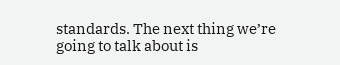standards. The next thing we’re going to talk about is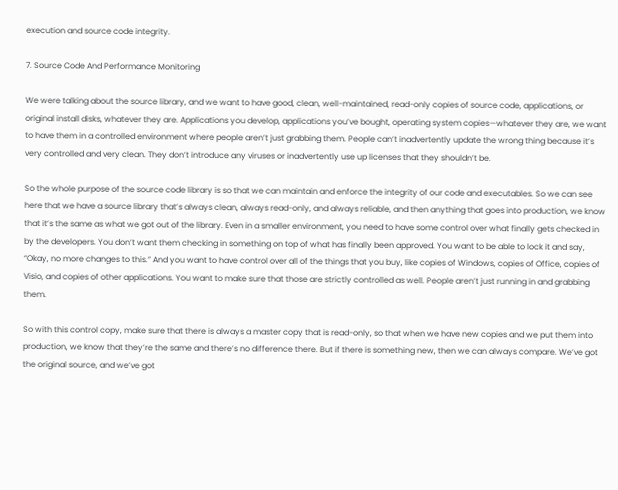execution and source code integrity.

7. Source Code And Performance Monitoring

We were talking about the source library, and we want to have good, clean, well-maintained, read-only copies of source code, applications, or original install disks, whatever they are. Applications you develop, applications you’ve bought, operating system copies—whatever they are, we want to have them in a controlled environment where people aren’t just grabbing them. People can’t inadvertently update the wrong thing because it’s very controlled and very clean. They don’t introduce any viruses or inadvertently use up licenses that they shouldn’t be.

So the whole purpose of the source code library is so that we can maintain and enforce the integrity of our code and executables. So we can see here that we have a source library that’s always clean, always read-only, and always reliable, and then anything that goes into production, we know that it’s the same as what we got out of the library. Even in a smaller environment, you need to have some control over what finally gets checked in by the developers. You don’t want them checking in something on top of what has finally been approved. You want to be able to lock it and say, “Okay, no more changes to this.” And you want to have control over all of the things that you buy, like copies of Windows, copies of Office, copies of Visio, and copies of other applications. You want to make sure that those are strictly controlled as well. People aren’t just running in and grabbing them.

So with this control copy, make sure that there is always a master copy that is read-only, so that when we have new copies and we put them into production, we know that they’re the same and there’s no difference there. But if there is something new, then we can always compare. We’ve got the original source, and we’ve got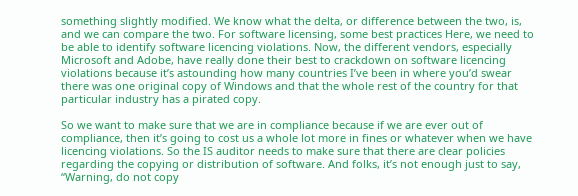something slightly modified. We know what the delta, or difference between the two, is, and we can compare the two. For software licensing, some best practices Here, we need to be able to identify software licencing violations. Now, the different vendors, especially Microsoft and Adobe, have really done their best to crackdown on software licencing violations because it’s astounding how many countries I’ve been in where you’d swear there was one original copy of Windows and that the whole rest of the country for that particular industry has a pirated copy.

So we want to make sure that we are in compliance because if we are ever out of compliance, then it’s going to cost us a whole lot more in fines or whatever when we have licencing violations. So the IS auditor needs to make sure that there are clear policies regarding the copying or distribution of software. And folks, it’s not enough just to say, “Warning, do not copy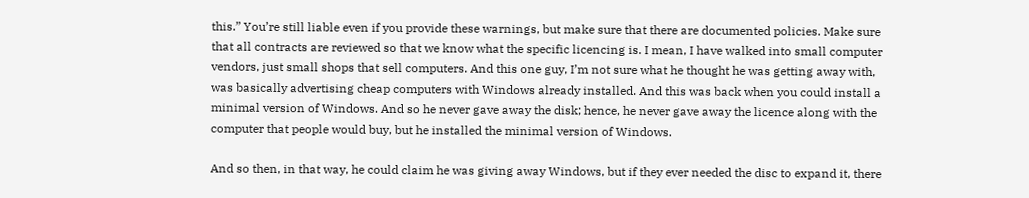this.” You’re still liable even if you provide these warnings, but make sure that there are documented policies. Make sure that all contracts are reviewed so that we know what the specific licencing is. I mean, I have walked into small computer vendors, just small shops that sell computers. And this one guy, I’m not sure what he thought he was getting away with, was basically advertising cheap computers with Windows already installed. And this was back when you could install a minimal version of Windows. And so he never gave away the disk; hence, he never gave away the licence along with the computer that people would buy, but he installed the minimal version of Windows.

And so then, in that way, he could claim he was giving away Windows, but if they ever needed the disc to expand it, there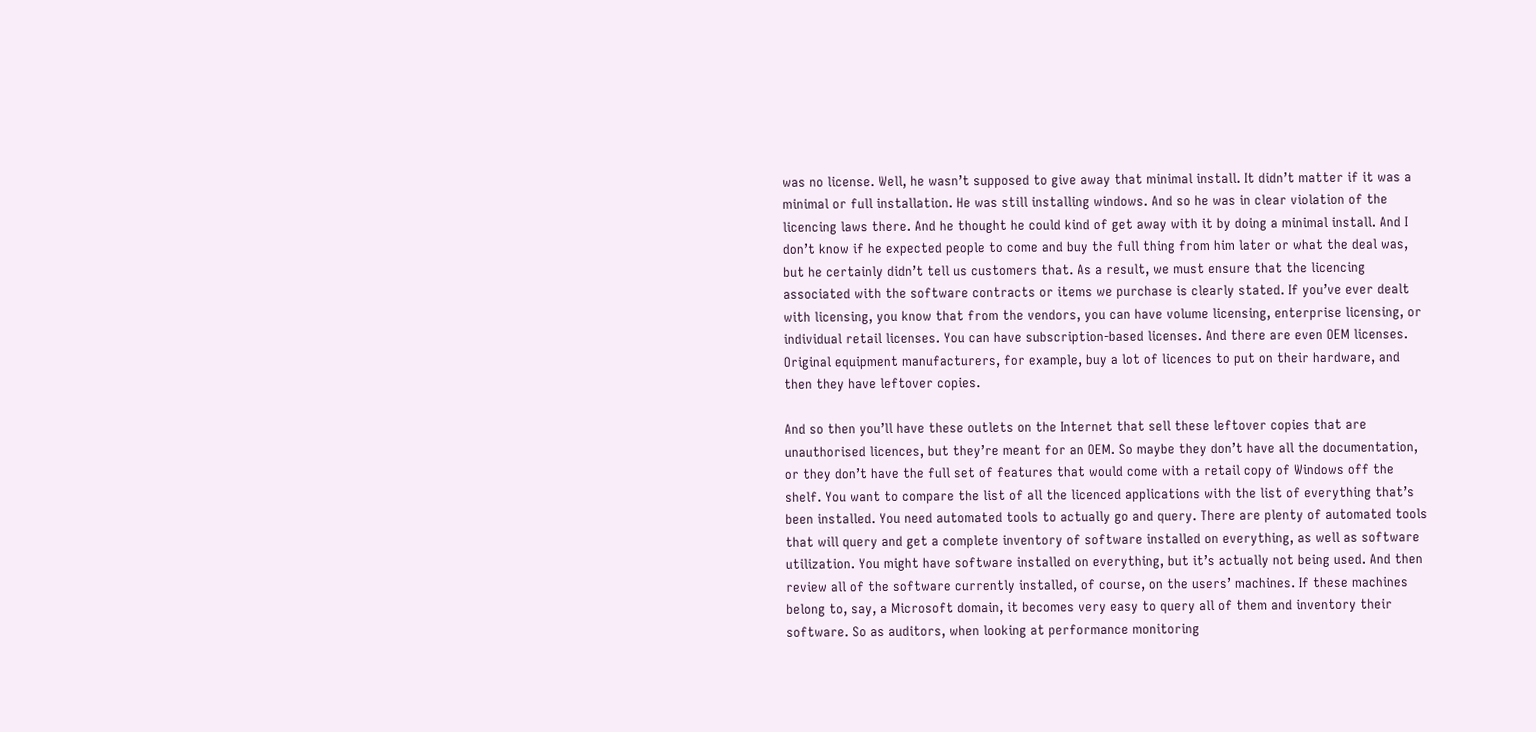was no license. Well, he wasn’t supposed to give away that minimal install. It didn’t matter if it was a minimal or full installation. He was still installing windows. And so he was in clear violation of the licencing laws there. And he thought he could kind of get away with it by doing a minimal install. And I don’t know if he expected people to come and buy the full thing from him later or what the deal was, but he certainly didn’t tell us customers that. As a result, we must ensure that the licencing associated with the software contracts or items we purchase is clearly stated. If you’ve ever dealt with licensing, you know that from the vendors, you can have volume licensing, enterprise licensing, or individual retail licenses. You can have subscription-based licenses. And there are even OEM licenses. Original equipment manufacturers, for example, buy a lot of licences to put on their hardware, and then they have leftover copies.

And so then you’ll have these outlets on the Internet that sell these leftover copies that are unauthorised licences, but they’re meant for an OEM. So maybe they don’t have all the documentation, or they don’t have the full set of features that would come with a retail copy of Windows off the shelf. You want to compare the list of all the licenced applications with the list of everything that’s been installed. You need automated tools to actually go and query. There are plenty of automated tools that will query and get a complete inventory of software installed on everything, as well as software utilization. You might have software installed on everything, but it’s actually not being used. And then review all of the software currently installed, of course, on the users’ machines. If these machines belong to, say, a Microsoft domain, it becomes very easy to query all of them and inventory their software. So as auditors, when looking at performance monitoring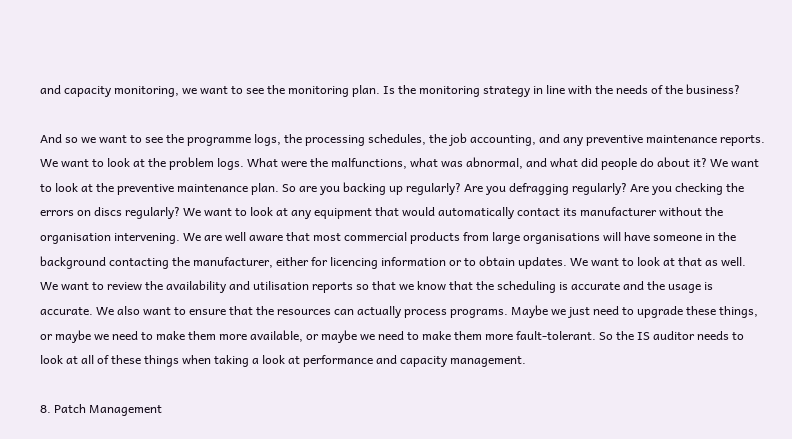and capacity monitoring, we want to see the monitoring plan. Is the monitoring strategy in line with the needs of the business?

And so we want to see the programme logs, the processing schedules, the job accounting, and any preventive maintenance reports. We want to look at the problem logs. What were the malfunctions, what was abnormal, and what did people do about it? We want to look at the preventive maintenance plan. So are you backing up regularly? Are you defragging regularly? Are you checking the errors on discs regularly? We want to look at any equipment that would automatically contact its manufacturer without the organisation intervening. We are well aware that most commercial products from large organisations will have someone in the background contacting the manufacturer, either for licencing information or to obtain updates. We want to look at that as well. We want to review the availability and utilisation reports so that we know that the scheduling is accurate and the usage is accurate. We also want to ensure that the resources can actually process programs. Maybe we just need to upgrade these things, or maybe we need to make them more available, or maybe we need to make them more fault-tolerant. So the IS auditor needs to look at all of these things when taking a look at performance and capacity management.

8. Patch Management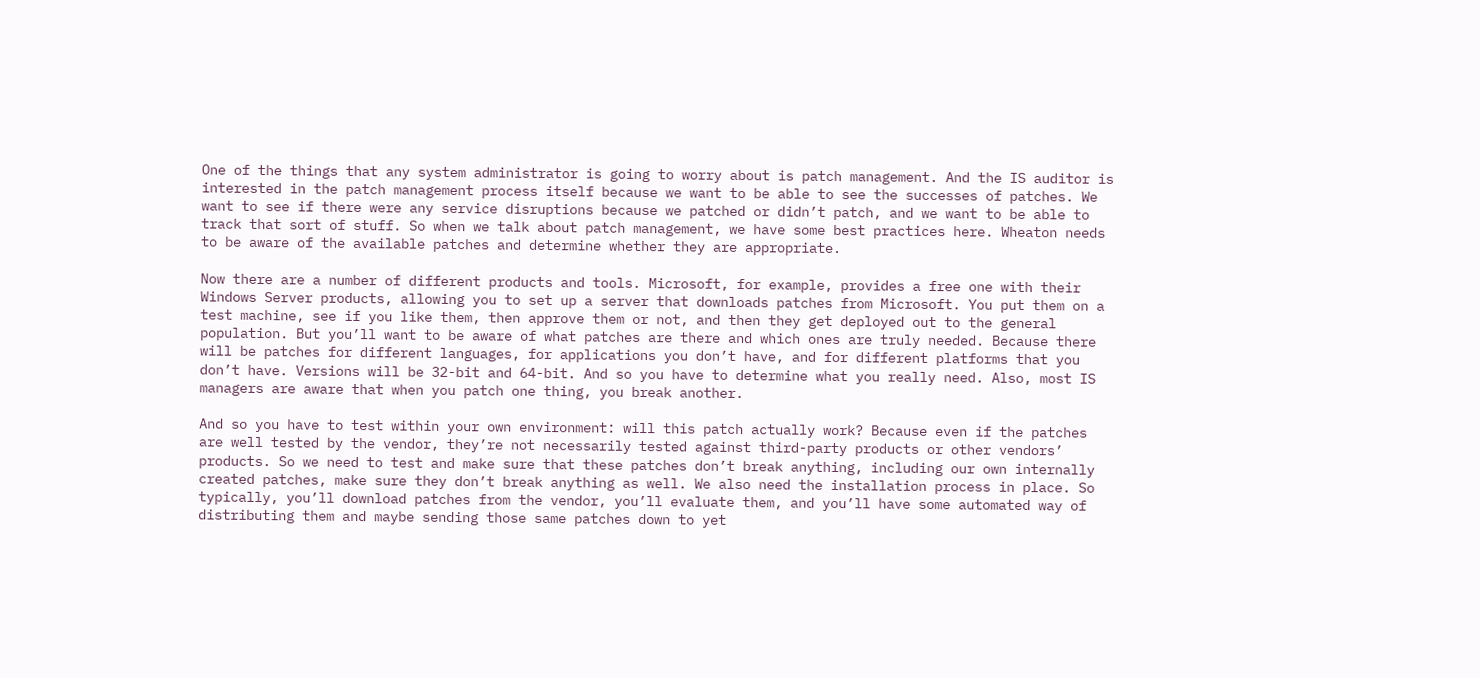One of the things that any system administrator is going to worry about is patch management. And the IS auditor is interested in the patch management process itself because we want to be able to see the successes of patches. We want to see if there were any service disruptions because we patched or didn’t patch, and we want to be able to track that sort of stuff. So when we talk about patch management, we have some best practices here. Wheaton needs to be aware of the available patches and determine whether they are appropriate.

Now there are a number of different products and tools. Microsoft, for example, provides a free one with their Windows Server products, allowing you to set up a server that downloads patches from Microsoft. You put them on a test machine, see if you like them, then approve them or not, and then they get deployed out to the general population. But you’ll want to be aware of what patches are there and which ones are truly needed. Because there will be patches for different languages, for applications you don’t have, and for different platforms that you don’t have. Versions will be 32-bit and 64-bit. And so you have to determine what you really need. Also, most IS managers are aware that when you patch one thing, you break another.

And so you have to test within your own environment: will this patch actually work? Because even if the patches are well tested by the vendor, they’re not necessarily tested against third-party products or other vendors’ products. So we need to test and make sure that these patches don’t break anything, including our own internally created patches, make sure they don’t break anything as well. We also need the installation process in place. So typically, you’ll download patches from the vendor, you’ll evaluate them, and you’ll have some automated way of distributing them and maybe sending those same patches down to yet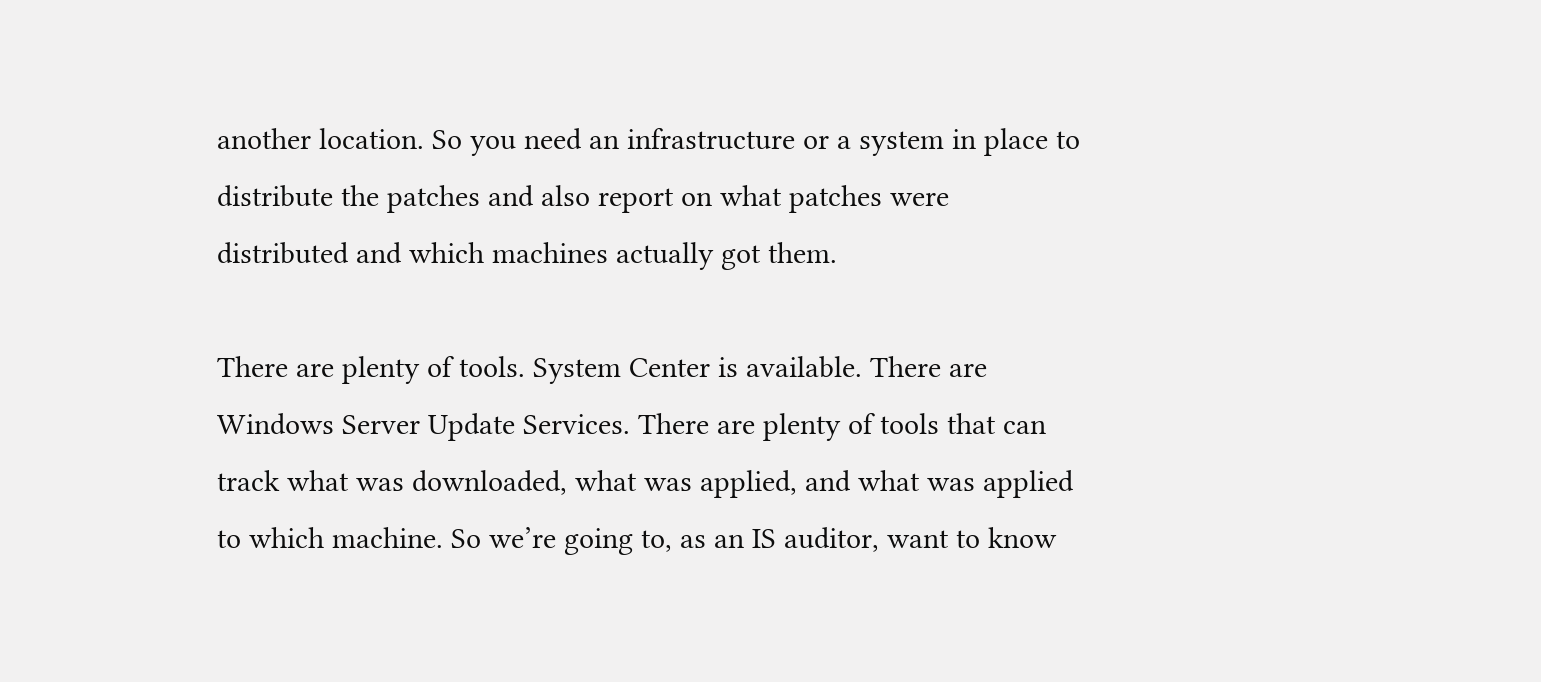another location. So you need an infrastructure or a system in place to distribute the patches and also report on what patches were distributed and which machines actually got them.

There are plenty of tools. System Center is available. There are Windows Server Update Services. There are plenty of tools that can track what was downloaded, what was applied, and what was applied to which machine. So we’re going to, as an IS auditor, want to know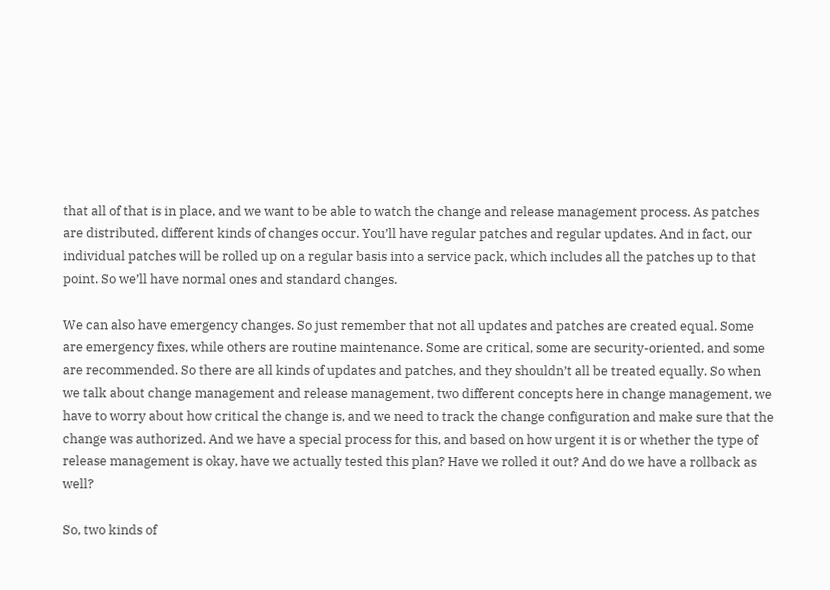that all of that is in place, and we want to be able to watch the change and release management process. As patches are distributed, different kinds of changes occur. You’ll have regular patches and regular updates. And in fact, our individual patches will be rolled up on a regular basis into a service pack, which includes all the patches up to that point. So we’ll have normal ones and standard changes.

We can also have emergency changes. So just remember that not all updates and patches are created equal. Some are emergency fixes, while others are routine maintenance. Some are critical, some are security-oriented, and some are recommended. So there are all kinds of updates and patches, and they shouldn’t all be treated equally. So when we talk about change management and release management, two different concepts here in change management, we have to worry about how critical the change is, and we need to track the change configuration and make sure that the change was authorized. And we have a special process for this, and based on how urgent it is or whether the type of release management is okay, have we actually tested this plan? Have we rolled it out? And do we have a rollback as well?

So, two kinds of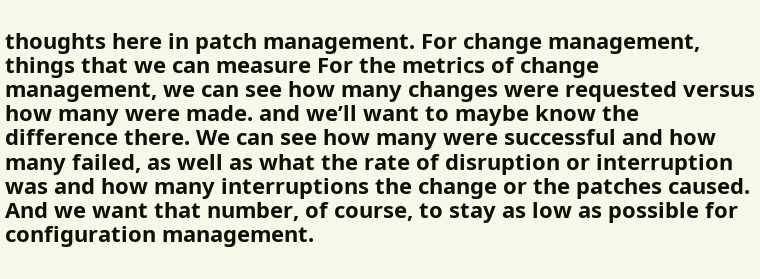thoughts here in patch management. For change management, things that we can measure For the metrics of change management, we can see how many changes were requested versus how many were made. and we’ll want to maybe know the difference there. We can see how many were successful and how many failed, as well as what the rate of disruption or interruption was and how many interruptions the change or the patches caused. And we want that number, of course, to stay as low as possible for configuration management.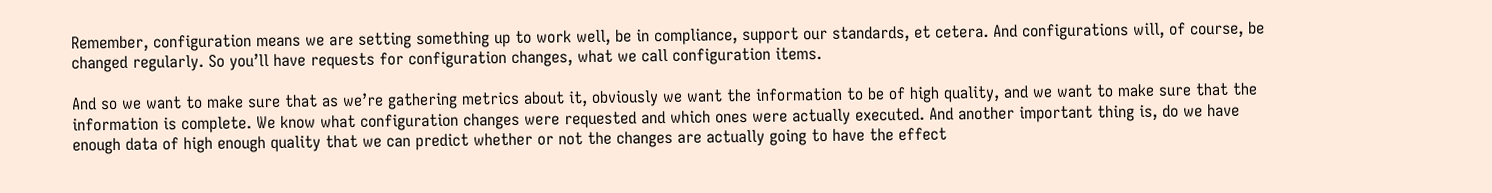Remember, configuration means we are setting something up to work well, be in compliance, support our standards, et cetera. And configurations will, of course, be changed regularly. So you’ll have requests for configuration changes, what we call configuration items.

And so we want to make sure that as we’re gathering metrics about it, obviously we want the information to be of high quality, and we want to make sure that the information is complete. We know what configuration changes were requested and which ones were actually executed. And another important thing is, do we have enough data of high enough quality that we can predict whether or not the changes are actually going to have the effect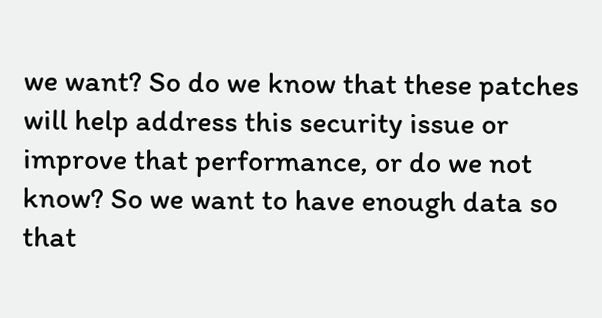we want? So do we know that these patches will help address this security issue or improve that performance, or do we not know? So we want to have enough data so that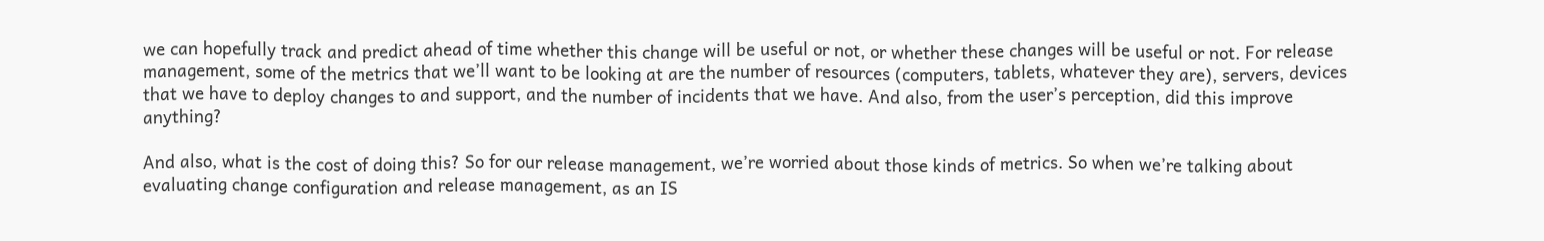we can hopefully track and predict ahead of time whether this change will be useful or not, or whether these changes will be useful or not. For release management, some of the metrics that we’ll want to be looking at are the number of resources (computers, tablets, whatever they are), servers, devices that we have to deploy changes to and support, and the number of incidents that we have. And also, from the user’s perception, did this improve anything?

And also, what is the cost of doing this? So for our release management, we’re worried about those kinds of metrics. So when we’re talking about evaluating change configuration and release management, as an IS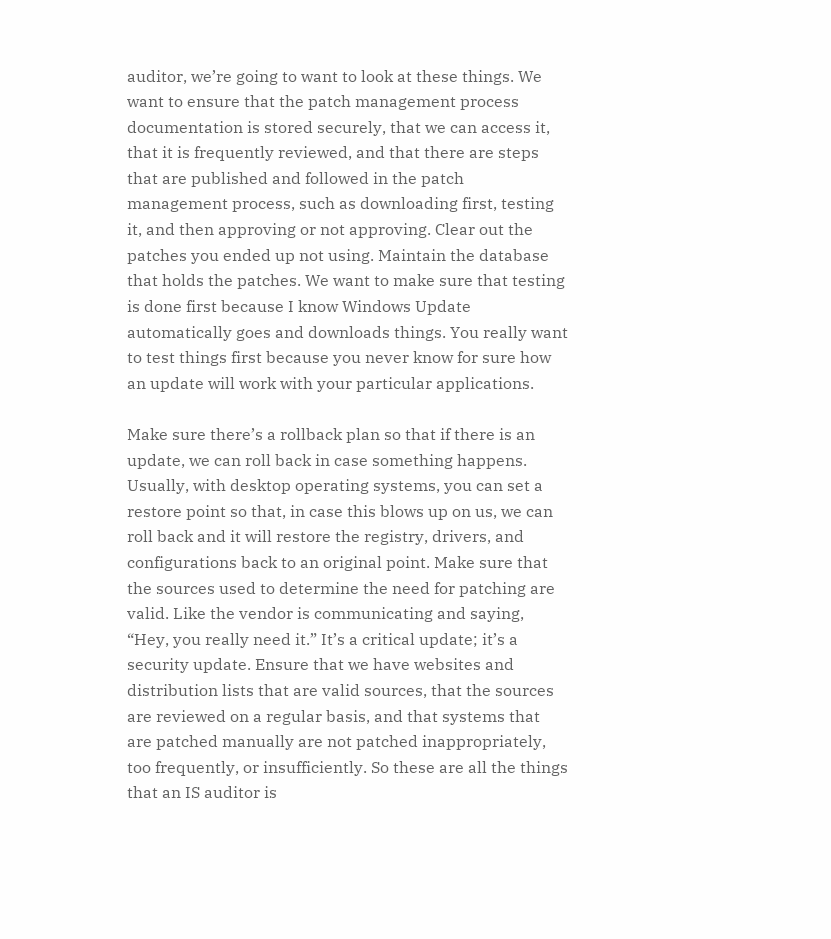auditor, we’re going to want to look at these things. We want to ensure that the patch management process documentation is stored securely, that we can access it, that it is frequently reviewed, and that there are steps that are published and followed in the patch management process, such as downloading first, testing it, and then approving or not approving. Clear out the patches you ended up not using. Maintain the database that holds the patches. We want to make sure that testing is done first because I know Windows Update automatically goes and downloads things. You really want to test things first because you never know for sure how an update will work with your particular applications.

Make sure there’s a rollback plan so that if there is an update, we can roll back in case something happens. Usually, with desktop operating systems, you can set a restore point so that, in case this blows up on us, we can roll back and it will restore the registry, drivers, and configurations back to an original point. Make sure that the sources used to determine the need for patching are valid. Like the vendor is communicating and saying, “Hey, you really need it.” It’s a critical update; it’s a security update. Ensure that we have websites and distribution lists that are valid sources, that the sources are reviewed on a regular basis, and that systems that are patched manually are not patched inappropriately, too frequently, or insufficiently. So these are all the things that an IS auditor is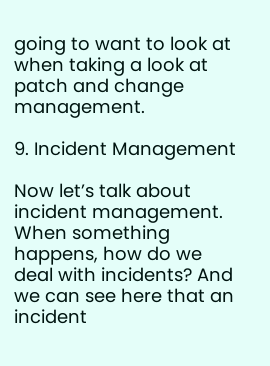going to want to look at when taking a look at patch and change management.

9. Incident Management

Now let’s talk about incident management. When something happens, how do we deal with incidents? And we can see here that an incident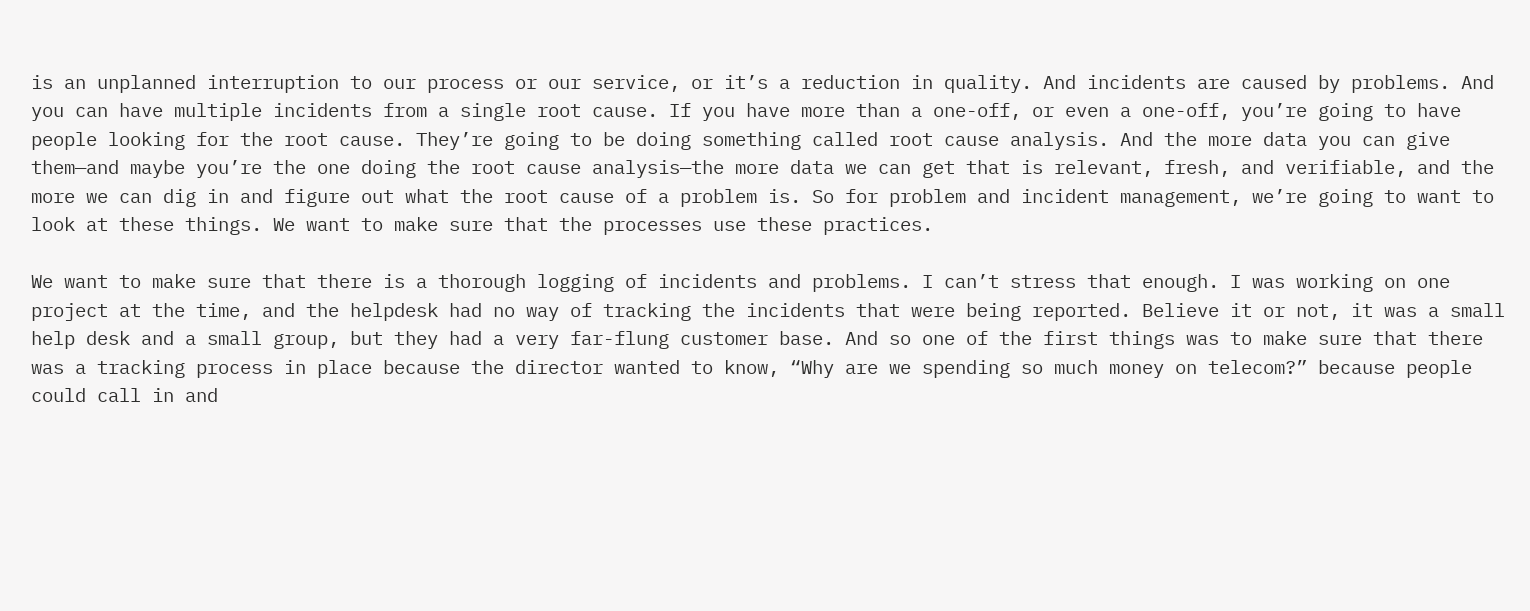is an unplanned interruption to our process or our service, or it’s a reduction in quality. And incidents are caused by problems. And you can have multiple incidents from a single root cause. If you have more than a one-off, or even a one-off, you’re going to have people looking for the root cause. They’re going to be doing something called root cause analysis. And the more data you can give them—and maybe you’re the one doing the root cause analysis—the more data we can get that is relevant, fresh, and verifiable, and the more we can dig in and figure out what the root cause of a problem is. So for problem and incident management, we’re going to want to look at these things. We want to make sure that the processes use these practices.

We want to make sure that there is a thorough logging of incidents and problems. I can’t stress that enough. I was working on one project at the time, and the helpdesk had no way of tracking the incidents that were being reported. Believe it or not, it was a small help desk and a small group, but they had a very far-flung customer base. And so one of the first things was to make sure that there was a tracking process in place because the director wanted to know, “Why are we spending so much money on telecom?” because people could call in and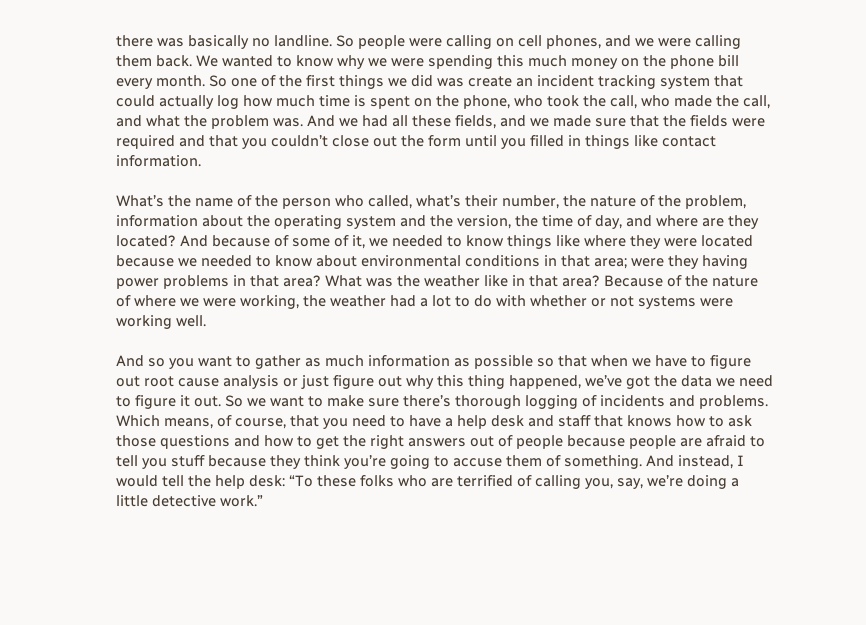there was basically no landline. So people were calling on cell phones, and we were calling them back. We wanted to know why we were spending this much money on the phone bill every month. So one of the first things we did was create an incident tracking system that could actually log how much time is spent on the phone, who took the call, who made the call, and what the problem was. And we had all these fields, and we made sure that the fields were required and that you couldn’t close out the form until you filled in things like contact information.

What’s the name of the person who called, what’s their number, the nature of the problem, information about the operating system and the version, the time of day, and where are they located? And because of some of it, we needed to know things like where they were located because we needed to know about environmental conditions in that area; were they having power problems in that area? What was the weather like in that area? Because of the nature of where we were working, the weather had a lot to do with whether or not systems were working well.

And so you want to gather as much information as possible so that when we have to figure out root cause analysis or just figure out why this thing happened, we’ve got the data we need to figure it out. So we want to make sure there’s thorough logging of incidents and problems. Which means, of course, that you need to have a help desk and staff that knows how to ask those questions and how to get the right answers out of people because people are afraid to tell you stuff because they think you’re going to accuse them of something. And instead, I would tell the help desk: “To these folks who are terrified of calling you, say, we’re doing a little detective work.”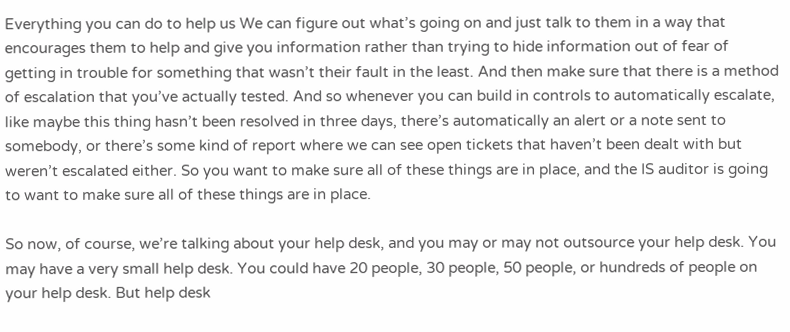Everything you can do to help us We can figure out what’s going on and just talk to them in a way that encourages them to help and give you information rather than trying to hide information out of fear of getting in trouble for something that wasn’t their fault in the least. And then make sure that there is a method of escalation that you’ve actually tested. And so whenever you can build in controls to automatically escalate, like maybe this thing hasn’t been resolved in three days, there’s automatically an alert or a note sent to somebody, or there’s some kind of report where we can see open tickets that haven’t been dealt with but weren’t escalated either. So you want to make sure all of these things are in place, and the IS auditor is going to want to make sure all of these things are in place.

So now, of course, we’re talking about your help desk, and you may or may not outsource your help desk. You may have a very small help desk. You could have 20 people, 30 people, 50 people, or hundreds of people on your help desk. But help desk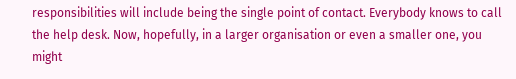responsibilities will include being the single point of contact. Everybody knows to call the help desk. Now, hopefully, in a larger organisation or even a smaller one, you might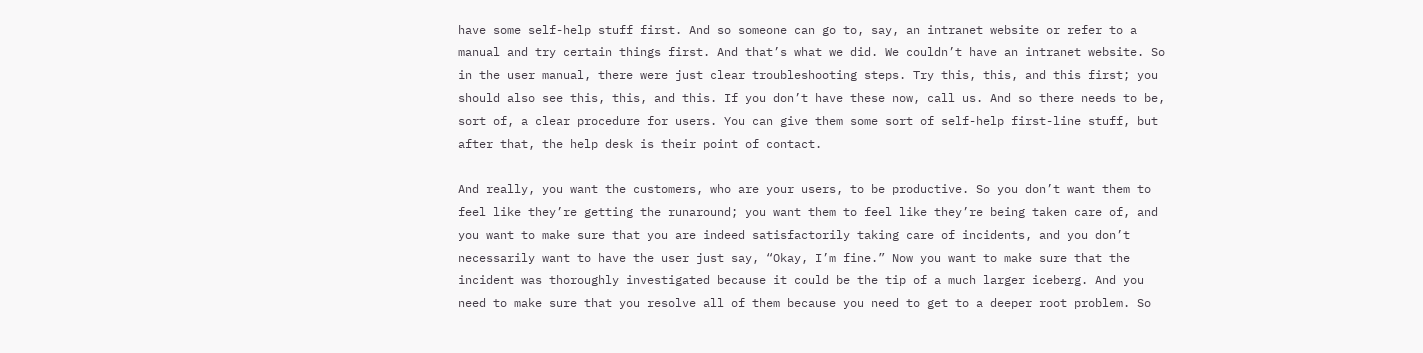have some self-help stuff first. And so someone can go to, say, an intranet website or refer to a manual and try certain things first. And that’s what we did. We couldn’t have an intranet website. So in the user manual, there were just clear troubleshooting steps. Try this, this, and this first; you should also see this, this, and this. If you don’t have these now, call us. And so there needs to be, sort of, a clear procedure for users. You can give them some sort of self-help first-line stuff, but after that, the help desk is their point of contact.

And really, you want the customers, who are your users, to be productive. So you don’t want them to feel like they’re getting the runaround; you want them to feel like they’re being taken care of, and you want to make sure that you are indeed satisfactorily taking care of incidents, and you don’t necessarily want to have the user just say, “Okay, I’m fine.” Now you want to make sure that the incident was thoroughly investigated because it could be the tip of a much larger iceberg. And you need to make sure that you resolve all of them because you need to get to a deeper root problem. So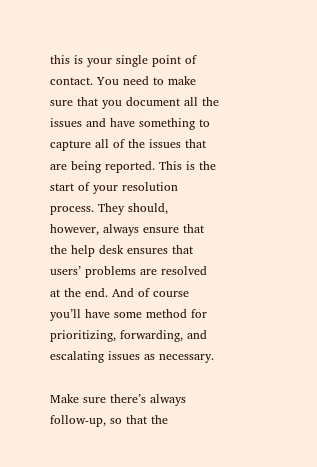this is your single point of contact. You need to make sure that you document all the issues and have something to capture all of the issues that are being reported. This is the start of your resolution process. They should, however, always ensure that the help desk ensures that users’ problems are resolved at the end. And of course you’ll have some method for prioritizing, forwarding, and escalating issues as necessary.

Make sure there’s always follow-up, so that the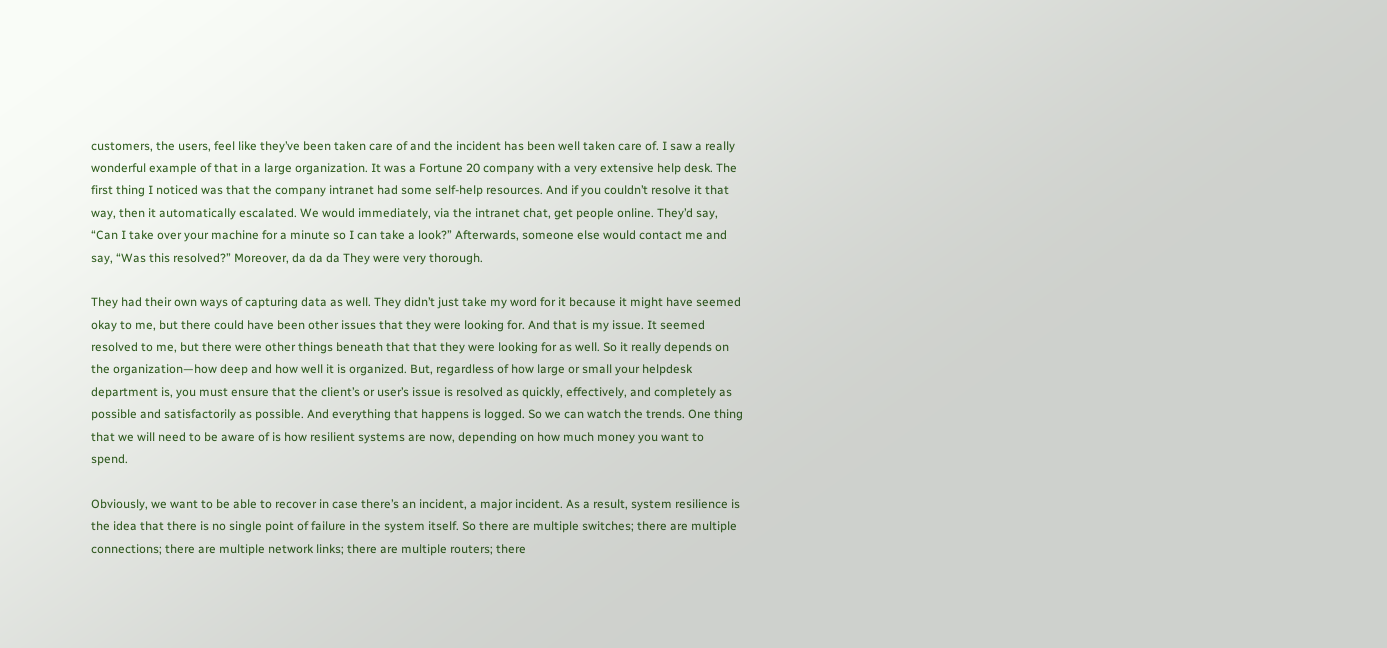customers, the users, feel like they’ve been taken care of and the incident has been well taken care of. I saw a really wonderful example of that in a large organization. It was a Fortune 20 company with a very extensive help desk. The first thing I noticed was that the company intranet had some self-help resources. And if you couldn’t resolve it that way, then it automatically escalated. We would immediately, via the intranet chat, get people online. They’d say, “Can I take over your machine for a minute so I can take a look?” Afterwards, someone else would contact me and say, “Was this resolved?” Moreover, da da da They were very thorough.

They had their own ways of capturing data as well. They didn’t just take my word for it because it might have seemed okay to me, but there could have been other issues that they were looking for. And that is my issue. It seemed resolved to me, but there were other things beneath that that they were looking for as well. So it really depends on the organization—how deep and how well it is organized. But, regardless of how large or small your helpdesk department is, you must ensure that the client’s or user’s issue is resolved as quickly, effectively, and completely as possible and satisfactorily as possible. And everything that happens is logged. So we can watch the trends. One thing that we will need to be aware of is how resilient systems are now, depending on how much money you want to spend.

Obviously, we want to be able to recover in case there’s an incident, a major incident. As a result, system resilience is the idea that there is no single point of failure in the system itself. So there are multiple switches; there are multiple connections; there are multiple network links; there are multiple routers; there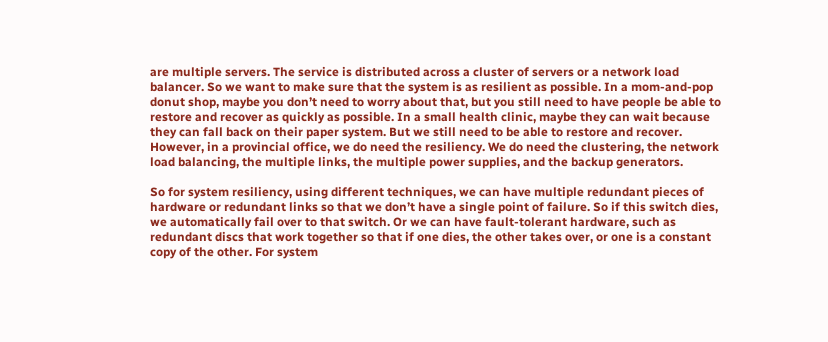are multiple servers. The service is distributed across a cluster of servers or a network load balancer. So we want to make sure that the system is as resilient as possible. In a mom-and-pop donut shop, maybe you don’t need to worry about that, but you still need to have people be able to restore and recover as quickly as possible. In a small health clinic, maybe they can wait because they can fall back on their paper system. But we still need to be able to restore and recover. However, in a provincial office, we do need the resiliency. We do need the clustering, the network load balancing, the multiple links, the multiple power supplies, and the backup generators.

So for system resiliency, using different techniques, we can have multiple redundant pieces of hardware or redundant links so that we don’t have a single point of failure. So if this switch dies, we automatically fail over to that switch. Or we can have fault-tolerant hardware, such as redundant discs that work together so that if one dies, the other takes over, or one is a constant copy of the other. For system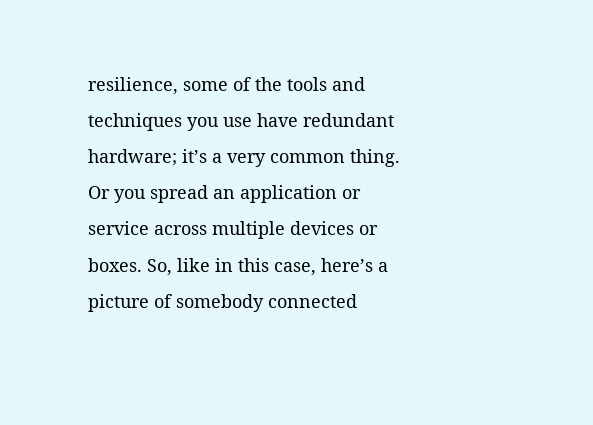resilience, some of the tools and techniques you use have redundant hardware; it’s a very common thing. Or you spread an application or service across multiple devices or boxes. So, like in this case, here’s a picture of somebody connected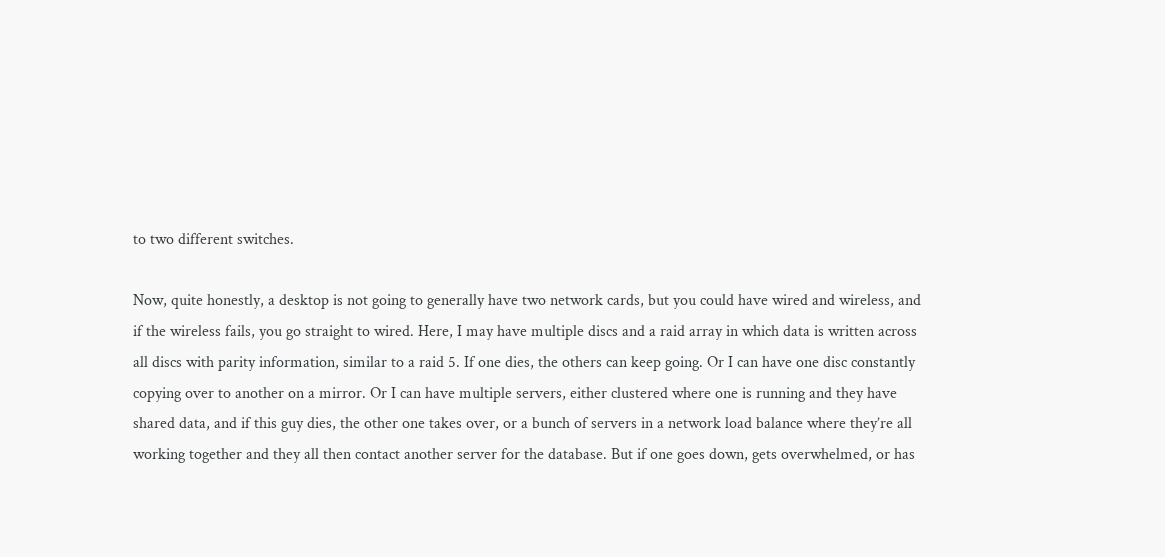to two different switches.

Now, quite honestly, a desktop is not going to generally have two network cards, but you could have wired and wireless, and if the wireless fails, you go straight to wired. Here, I may have multiple discs and a raid array in which data is written across all discs with parity information, similar to a raid 5. If one dies, the others can keep going. Or I can have one disc constantly copying over to another on a mirror. Or I can have multiple servers, either clustered where one is running and they have shared data, and if this guy dies, the other one takes over, or a bunch of servers in a network load balance where they’re all working together and they all then contact another server for the database. But if one goes down, gets overwhelmed, or has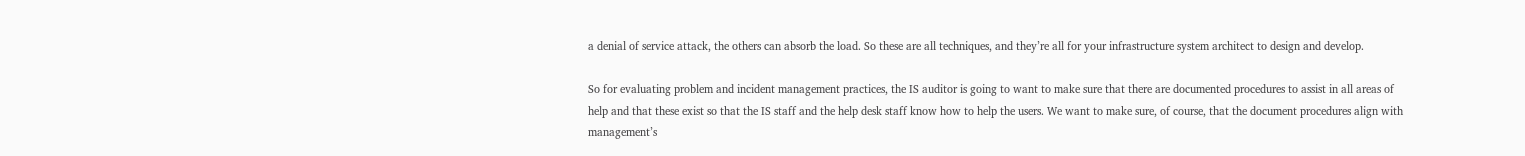a denial of service attack, the others can absorb the load. So these are all techniques, and they’re all for your infrastructure system architect to design and develop.

So for evaluating problem and incident management practices, the IS auditor is going to want to make sure that there are documented procedures to assist in all areas of help and that these exist so that the IS staff and the help desk staff know how to help the users. We want to make sure, of course, that the document procedures align with management’s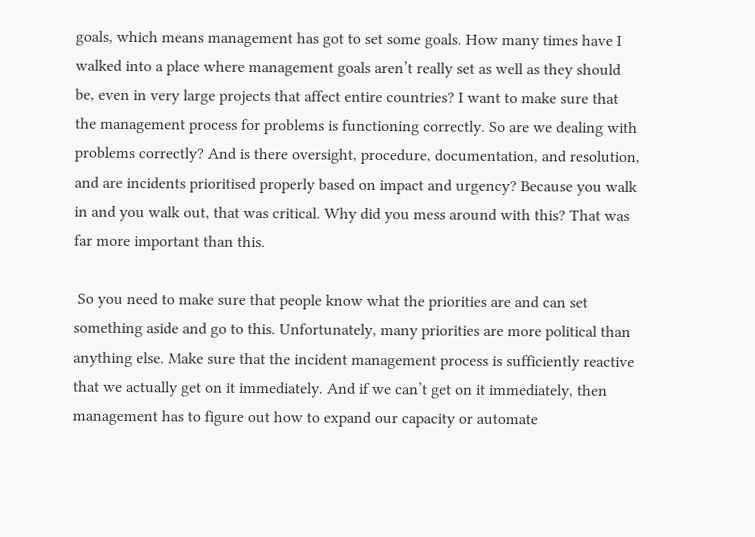goals, which means management has got to set some goals. How many times have I walked into a place where management goals aren’t really set as well as they should be, even in very large projects that affect entire countries? I want to make sure that the management process for problems is functioning correctly. So are we dealing with problems correctly? And is there oversight, procedure, documentation, and resolution, and are incidents prioritised properly based on impact and urgency? Because you walk in and you walk out, that was critical. Why did you mess around with this? That was far more important than this.

 So you need to make sure that people know what the priorities are and can set something aside and go to this. Unfortunately, many priorities are more political than anything else. Make sure that the incident management process is sufficiently reactive that we actually get on it immediately. And if we can’t get on it immediately, then management has to figure out how to expand our capacity or automate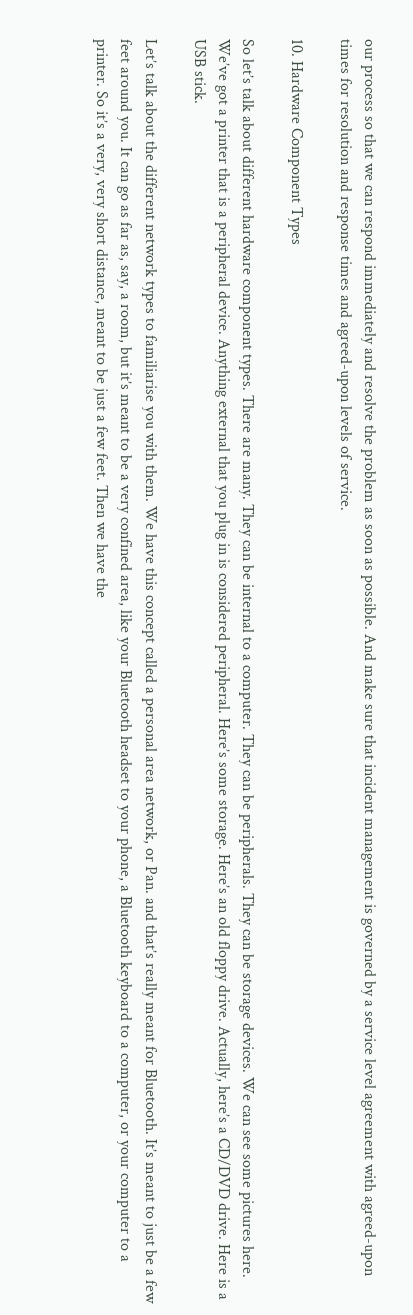our process so that we can respond immediately and resolve the problem as soon as possible. And make sure that incident management is governed by a service level agreement with agreed-upon times for resolution and response times and agreed-upon levels of service.

10. Hardware Component Types

So let’s talk about different hardware component types. There are many. They can be internal to a computer. They can be peripherals. They can be storage devices. We can see some pictures here. We’ve got a printer that is a peripheral device. Anything external that you plug in is considered peripheral. Here’s some storage. Here’s an old floppy drive. Actually, here’s a CD/DVD drive. Here is a USB stick.

Let’s talk about the different network types to familiarise you with them. We have this concept called a personal area network, or Pan. and that’s really meant for Bluetooth. It’s meant to just be a few feet around you. It can go as far as, say, a room, but it’s meant to be a very confined area, like your Bluetooth headset to your phone, a Bluetooth keyboard to a computer, or your computer to a printer. So it’s a very, very short distance, meant to be just a few feet. Then we have the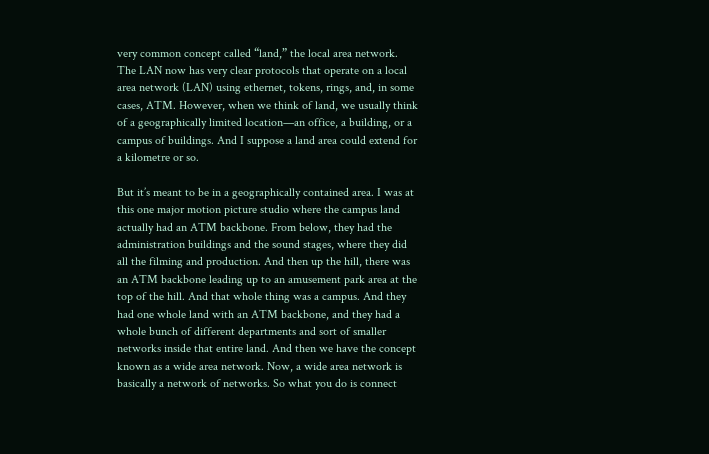very common concept called “land,” the local area network. The LAN now has very clear protocols that operate on a local area network (LAN) using ethernet, tokens, rings, and, in some cases, ATM. However, when we think of land, we usually think of a geographically limited location—an office, a building, or a campus of buildings. And I suppose a land area could extend for a kilometre or so.

But it’s meant to be in a geographically contained area. I was at this one major motion picture studio where the campus land actually had an ATM backbone. From below, they had the administration buildings and the sound stages, where they did all the filming and production. And then up the hill, there was an ATM backbone leading up to an amusement park area at the top of the hill. And that whole thing was a campus. And they had one whole land with an ATM backbone, and they had a whole bunch of different departments and sort of smaller networks inside that entire land. And then we have the concept known as a wide area network. Now, a wide area network is basically a network of networks. So what you do is connect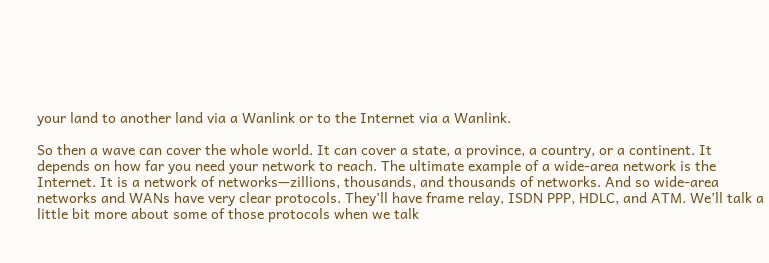your land to another land via a Wanlink or to the Internet via a Wanlink.

So then a wave can cover the whole world. It can cover a state, a province, a country, or a continent. It depends on how far you need your network to reach. The ultimate example of a wide-area network is the Internet. It is a network of networks—zillions, thousands, and thousands of networks. And so wide-area networks and WANs have very clear protocols. They’ll have frame relay, ISDN PPP, HDLC, and ATM. We’ll talk a little bit more about some of those protocols when we talk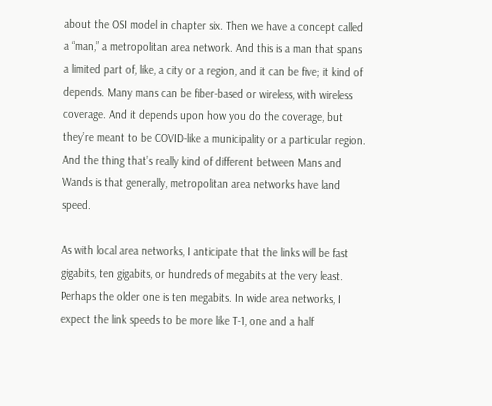about the OSI model in chapter six. Then we have a concept called a “man,” a metropolitan area network. And this is a man that spans a limited part of, like, a city or a region, and it can be five; it kind of depends. Many mans can be fiber-based or wireless, with wireless coverage. And it depends upon how you do the coverage, but they’re meant to be COVID-like a municipality or a particular region. And the thing that’s really kind of different between Mans and Wands is that generally, metropolitan area networks have land speed.

As with local area networks, I anticipate that the links will be fast gigabits, ten gigabits, or hundreds of megabits at the very least. Perhaps the older one is ten megabits. In wide area networks, I expect the link speeds to be more like T-1, one and a half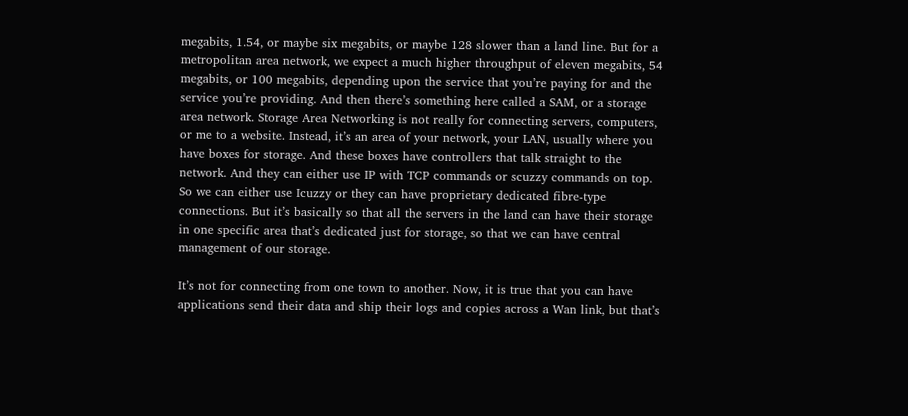megabits, 1.54, or maybe six megabits, or maybe 128 slower than a land line. But for a metropolitan area network, we expect a much higher throughput of eleven megabits, 54 megabits, or 100 megabits, depending upon the service that you’re paying for and the service you’re providing. And then there’s something here called a SAM, or a storage area network. Storage Area Networking is not really for connecting servers, computers, or me to a website. Instead, it’s an area of your network, your LAN, usually where you have boxes for storage. And these boxes have controllers that talk straight to the network. And they can either use IP with TCP commands or scuzzy commands on top. So we can either use Icuzzy or they can have proprietary dedicated fibre-type connections. But it’s basically so that all the servers in the land can have their storage in one specific area that’s dedicated just for storage, so that we can have central management of our storage.

It’s not for connecting from one town to another. Now, it is true that you can have applications send their data and ship their logs and copies across a Wan link, but that’s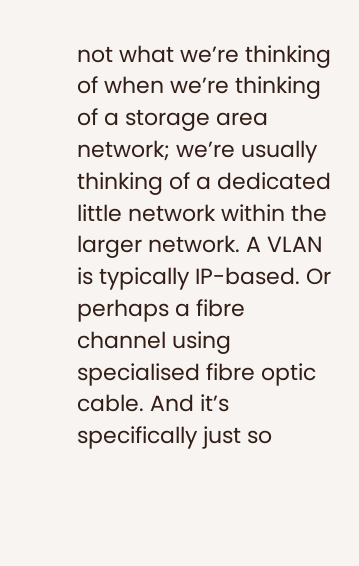not what we’re thinking of when we’re thinking of a storage area network; we’re usually thinking of a dedicated little network within the larger network. A VLAN is typically IP-based. Or perhaps a fibre channel using specialised fibre optic cable. And it’s specifically just so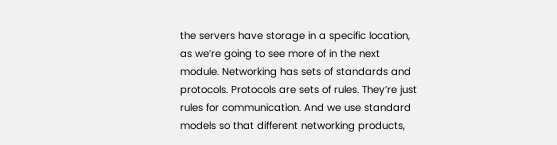the servers have storage in a specific location, as we’re going to see more of in the next module. Networking has sets of standards and protocols. Protocols are sets of rules. They’re just rules for communication. And we use standard models so that different networking products,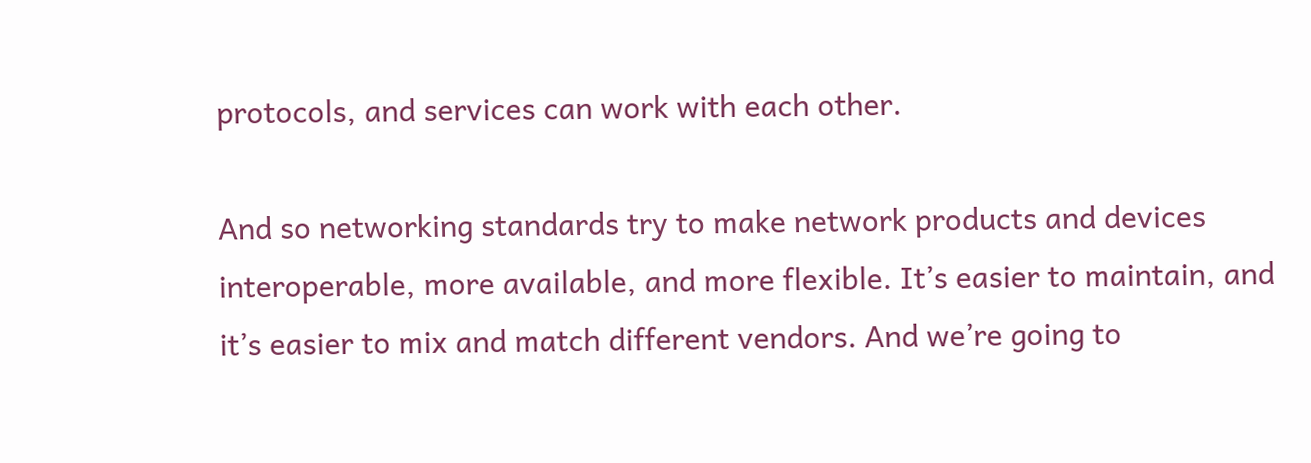protocols, and services can work with each other.

And so networking standards try to make network products and devices interoperable, more available, and more flexible. It’s easier to maintain, and it’s easier to mix and match different vendors. And we’re going to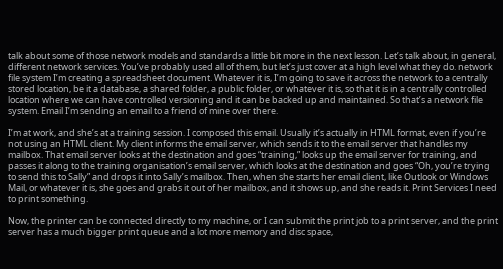talk about some of those network models and standards a little bit more in the next lesson. Let’s talk about, in general, different network services. You’ve probably used all of them, but let’s just cover at a high level what they do. network file system I’m creating a spreadsheet document. Whatever it is, I’m going to save it across the network to a centrally stored location, be it a database, a shared folder, a public folder, or whatever it is, so that it is in a centrally controlled location where we can have controlled versioning and it can be backed up and maintained. So that’s a network file system. Email I’m sending an email to a friend of mine over there.

I’m at work, and she’s at a training session. I composed this email. Usually it’s actually in HTML format, even if you’re not using an HTML client. My client informs the email server, which sends it to the email server that handles my mailbox. That email server looks at the destination and goes “training,” looks up the email server for training, and passes it along to the training organisation’s email server, which looks at the destination and goes “Oh, you’re trying to send this to Sally” and drops it into Sally’s mailbox. Then, when she starts her email client, like Outlook or Windows Mail, or whatever it is, she goes and grabs it out of her mailbox, and it shows up, and she reads it. Print Services I need to print something.

Now, the printer can be connected directly to my machine, or I can submit the print job to a print server, and the print server has a much bigger print queue and a lot more memory and disc space,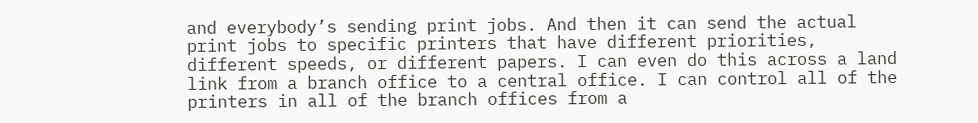and everybody’s sending print jobs. And then it can send the actual print jobs to specific printers that have different priorities, different speeds, or different papers. I can even do this across a land link from a branch office to a central office. I can control all of the printers in all of the branch offices from a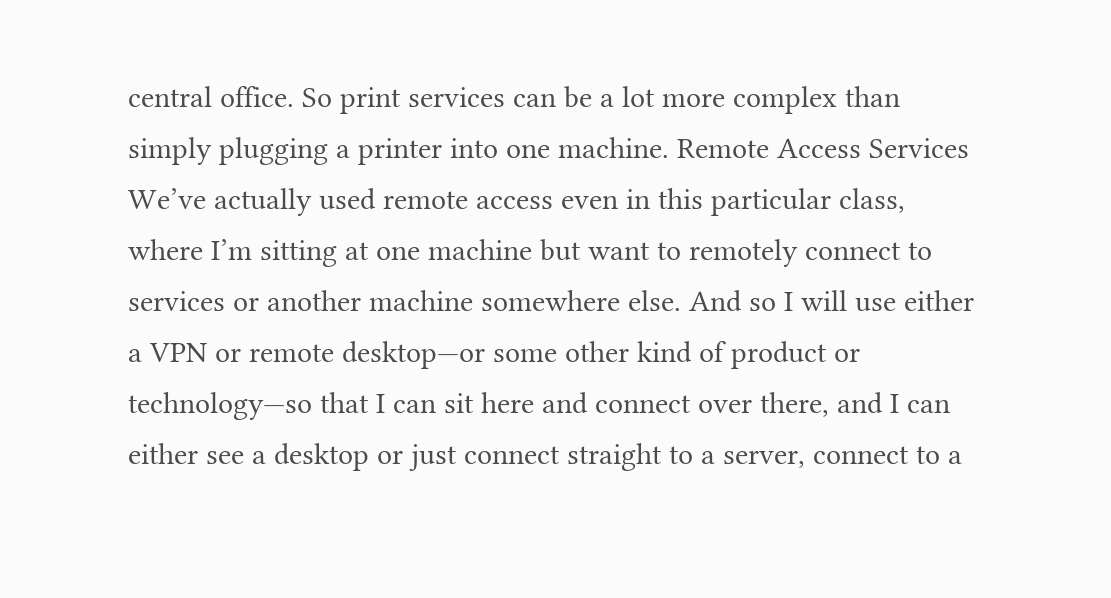central office. So print services can be a lot more complex than simply plugging a printer into one machine. Remote Access Services We’ve actually used remote access even in this particular class, where I’m sitting at one machine but want to remotely connect to services or another machine somewhere else. And so I will use either a VPN or remote desktop—or some other kind of product or technology—so that I can sit here and connect over there, and I can either see a desktop or just connect straight to a server, connect to a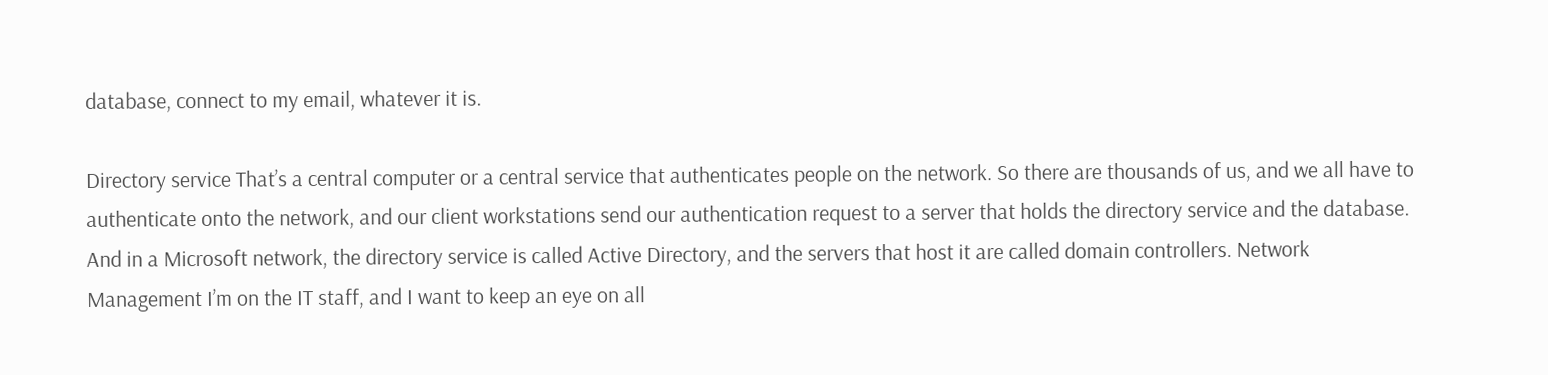database, connect to my email, whatever it is.

Directory service That’s a central computer or a central service that authenticates people on the network. So there are thousands of us, and we all have to authenticate onto the network, and our client workstations send our authentication request to a server that holds the directory service and the database. And in a Microsoft network, the directory service is called Active Directory, and the servers that host it are called domain controllers. Network Management I’m on the IT staff, and I want to keep an eye on all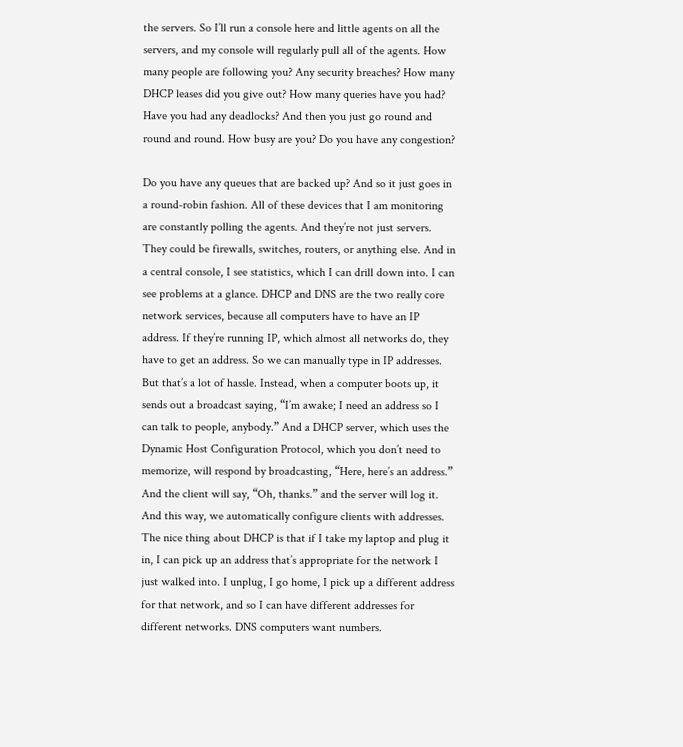the servers. So I’ll run a console here and little agents on all the servers, and my console will regularly pull all of the agents. How many people are following you? Any security breaches? How many DHCP leases did you give out? How many queries have you had? Have you had any deadlocks? And then you just go round and round and round. How busy are you? Do you have any congestion?

Do you have any queues that are backed up? And so it just goes in a round-robin fashion. All of these devices that I am monitoring are constantly polling the agents. And they’re not just servers. They could be firewalls, switches, routers, or anything else. And in a central console, I see statistics, which I can drill down into. I can see problems at a glance. DHCP and DNS are the two really core network services, because all computers have to have an IP address. If they’re running IP, which almost all networks do, they have to get an address. So we can manually type in IP addresses. But that’s a lot of hassle. Instead, when a computer boots up, it sends out a broadcast saying, “I’m awake; I need an address so I can talk to people, anybody.” And a DHCP server, which uses the Dynamic Host Configuration Protocol, which you don’t need to memorize, will respond by broadcasting, “Here, here’s an address.” And the client will say, “Oh, thanks.” and the server will log it. And this way, we automatically configure clients with addresses. The nice thing about DHCP is that if I take my laptop and plug it in, I can pick up an address that’s appropriate for the network I just walked into. I unplug, I go home, I pick up a different address for that network, and so I can have different addresses for different networks. DNS computers want numbers.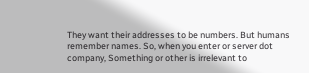They want their addresses to be numbers. But humans remember names. So, when you enter or server dot company, Something or other is irrelevant to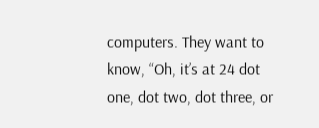computers. They want to know, “Oh, it’s at 24 dot one, dot two, dot three, or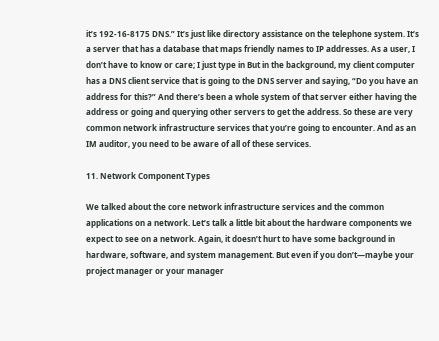it’s 192-16-8175 DNS.” It’s just like directory assistance on the telephone system. It’s a server that has a database that maps friendly names to IP addresses. As a user, I don’t have to know or care; I just type in But in the background, my client computer has a DNS client service that is going to the DNS server and saying, “Do you have an address for this?” And there’s been a whole system of that server either having the address or going and querying other servers to get the address. So these are very common network infrastructure services that you’re going to encounter. And as an IM auditor, you need to be aware of all of these services.

11. Network Component Types

We talked about the core network infrastructure services and the common applications on a network. Let’s talk a little bit about the hardware components we expect to see on a network. Again, it doesn’t hurt to have some background in hardware, software, and system management. But even if you don’t—maybe your project manager or your manager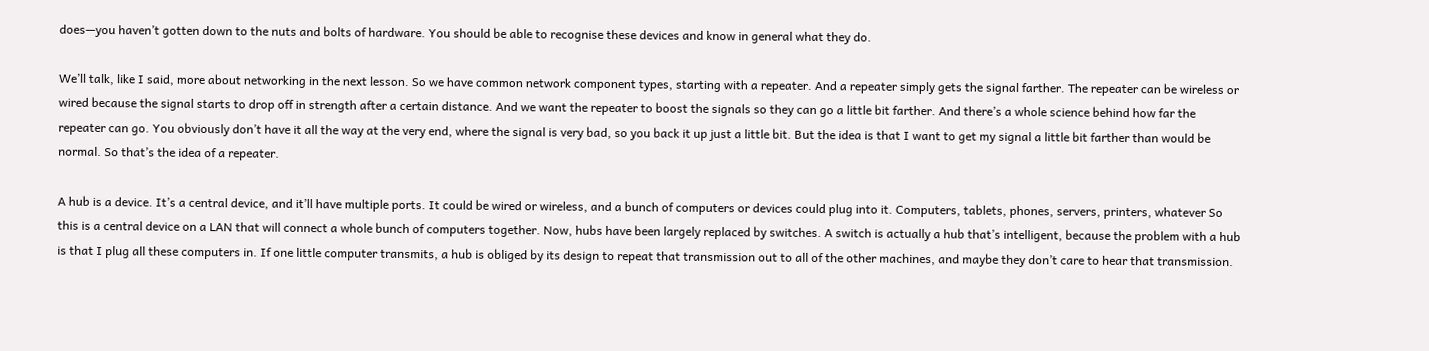does—you haven’t gotten down to the nuts and bolts of hardware. You should be able to recognise these devices and know in general what they do.

We’ll talk, like I said, more about networking in the next lesson. So we have common network component types, starting with a repeater. And a repeater simply gets the signal farther. The repeater can be wireless or wired because the signal starts to drop off in strength after a certain distance. And we want the repeater to boost the signals so they can go a little bit farther. And there’s a whole science behind how far the repeater can go. You obviously don’t have it all the way at the very end, where the signal is very bad, so you back it up just a little bit. But the idea is that I want to get my signal a little bit farther than would be normal. So that’s the idea of a repeater.

A hub is a device. It’s a central device, and it’ll have multiple ports. It could be wired or wireless, and a bunch of computers or devices could plug into it. Computers, tablets, phones, servers, printers, whatever So this is a central device on a LAN that will connect a whole bunch of computers together. Now, hubs have been largely replaced by switches. A switch is actually a hub that’s intelligent, because the problem with a hub is that I plug all these computers in. If one little computer transmits, a hub is obliged by its design to repeat that transmission out to all of the other machines, and maybe they don’t care to hear that transmission.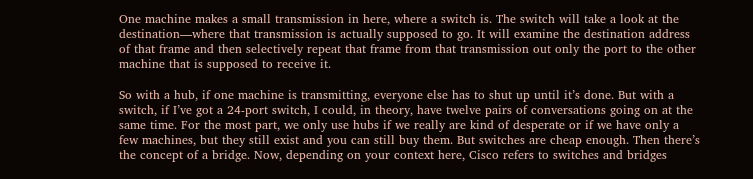One machine makes a small transmission in here, where a switch is. The switch will take a look at the destination—where that transmission is actually supposed to go. It will examine the destination address of that frame and then selectively repeat that frame from that transmission out only the port to the other machine that is supposed to receive it.

So with a hub, if one machine is transmitting, everyone else has to shut up until it’s done. But with a switch, if I’ve got a 24-port switch, I could, in theory, have twelve pairs of conversations going on at the same time. For the most part, we only use hubs if we really are kind of desperate or if we have only a few machines, but they still exist and you can still buy them. But switches are cheap enough. Then there’s the concept of a bridge. Now, depending on your context here, Cisco refers to switches and bridges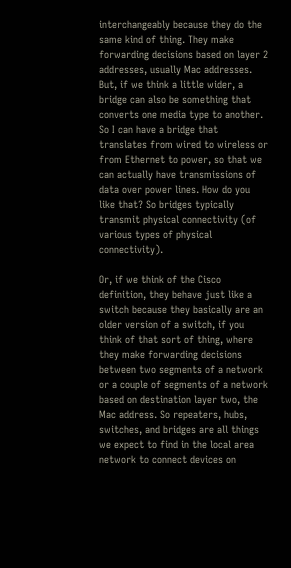interchangeably because they do the same kind of thing. They make forwarding decisions based on layer 2 addresses, usually Mac addresses. But, if we think a little wider, a bridge can also be something that converts one media type to another. So I can have a bridge that translates from wired to wireless or from Ethernet to power, so that we can actually have transmissions of data over power lines. How do you like that? So bridges typically transmit physical connectivity (of various types of physical connectivity).

Or, if we think of the Cisco definition, they behave just like a switch because they basically are an older version of a switch, if you think of that sort of thing, where they make forwarding decisions between two segments of a network or a couple of segments of a network based on destination layer two, the Mac address. So repeaters, hubs, switches, and bridges are all things we expect to find in the local area network to connect devices on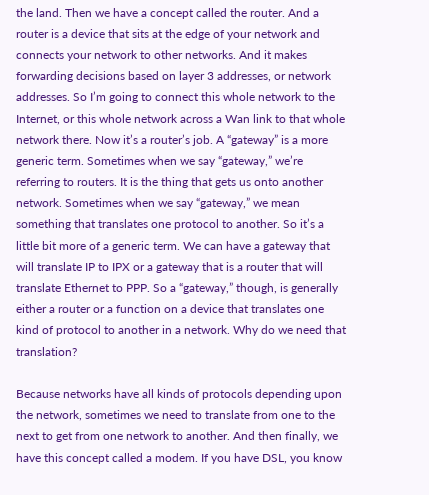the land. Then we have a concept called the router. And a router is a device that sits at the edge of your network and connects your network to other networks. And it makes forwarding decisions based on layer 3 addresses, or network addresses. So I’m going to connect this whole network to the Internet, or this whole network across a Wan link to that whole network there. Now it’s a router’s job. A “gateway” is a more generic term. Sometimes when we say “gateway,” we’re referring to routers. It is the thing that gets us onto another network. Sometimes when we say “gateway,” we mean something that translates one protocol to another. So it’s a little bit more of a generic term. We can have a gateway that will translate IP to IPX or a gateway that is a router that will translate Ethernet to PPP. So a “gateway,” though, is generally either a router or a function on a device that translates one kind of protocol to another in a network. Why do we need that translation?

Because networks have all kinds of protocols depending upon the network, sometimes we need to translate from one to the next to get from one network to another. And then finally, we have this concept called a modem. If you have DSL, you know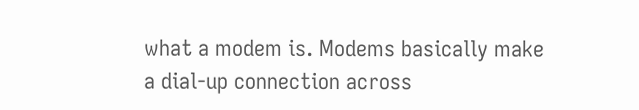what a modem is. Modems basically make a dial-up connection across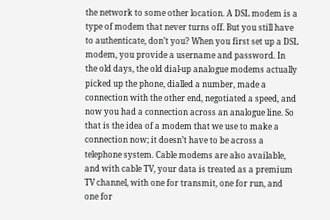the network to some other location. A DSL modem is a type of modem that never turns off. But you still have to authenticate, don’t you? When you first set up a DSL modem, you provide a username and password. In the old days, the old dial-up analogue modems actually picked up the phone, dialled a number, made a connection with the other end, negotiated a speed, and now you had a connection across an analogue line. So that is the idea of a modem that we use to make a connection now; it doesn’t have to be across a telephone system. Cable modems are also available, and with cable TV, your data is treated as a premium TV channel, with one for transmit, one for run, and one for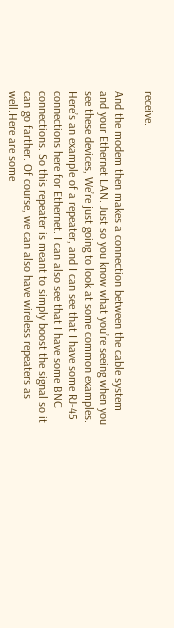receive.

And the modem then makes a connection between the cable system and your Ethernet LAN. Just so you know what you’re seeing when you see these devices, We’re just going to look at some common examples. Here’s an example of a repeater, and I can see that I have some RJ-45 connections here for Ethernet. I can also see that I have some BNC connections. So this repeater is meant to simply boost the signal so it can go farther. Of course, we can also have wireless repeaters as well.Here are some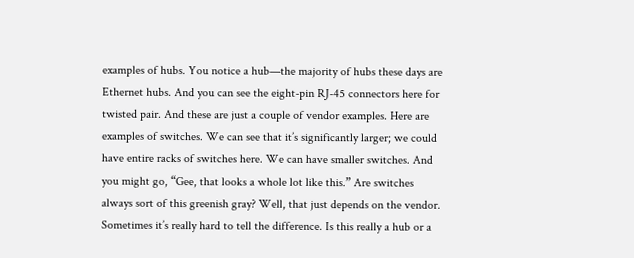examples of hubs. You notice a hub—the majority of hubs these days are Ethernet hubs. And you can see the eight-pin RJ-45 connectors here for twisted pair. And these are just a couple of vendor examples. Here are examples of switches. We can see that it’s significantly larger; we could have entire racks of switches here. We can have smaller switches. And you might go, “Gee, that looks a whole lot like this.” Are switches always sort of this greenish gray? Well, that just depends on the vendor. Sometimes it’s really hard to tell the difference. Is this really a hub or a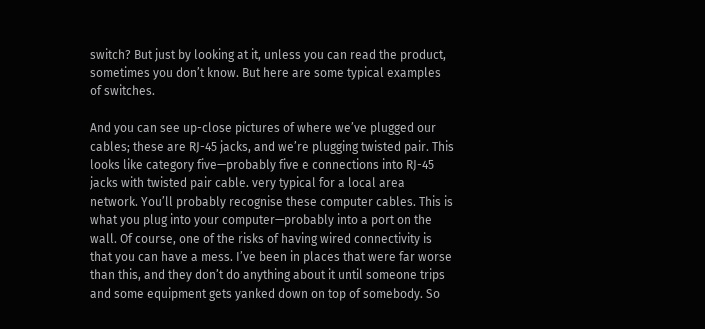switch? But just by looking at it, unless you can read the product, sometimes you don’t know. But here are some typical examples of switches.

And you can see up-close pictures of where we’ve plugged our cables; these are RJ-45 jacks, and we’re plugging twisted pair. This looks like category five—probably five e connections into RJ-45 jacks with twisted pair cable. very typical for a local area network. You’ll probably recognise these computer cables. This is what you plug into your computer—probably into a port on the wall. Of course, one of the risks of having wired connectivity is that you can have a mess. I’ve been in places that were far worse than this, and they don’t do anything about it until someone trips and some equipment gets yanked down on top of somebody. So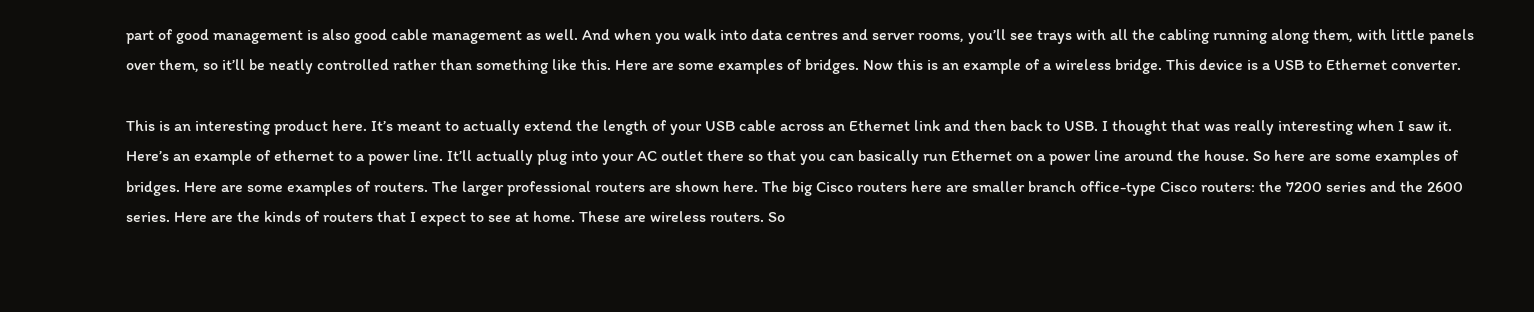part of good management is also good cable management as well. And when you walk into data centres and server rooms, you’ll see trays with all the cabling running along them, with little panels over them, so it’ll be neatly controlled rather than something like this. Here are some examples of bridges. Now this is an example of a wireless bridge. This device is a USB to Ethernet converter.

This is an interesting product here. It’s meant to actually extend the length of your USB cable across an Ethernet link and then back to USB. I thought that was really interesting when I saw it. Here’s an example of ethernet to a power line. It’ll actually plug into your AC outlet there so that you can basically run Ethernet on a power line around the house. So here are some examples of bridges. Here are some examples of routers. The larger professional routers are shown here. The big Cisco routers here are smaller branch office-type Cisco routers: the 7200 series and the 2600 series. Here are the kinds of routers that I expect to see at home. These are wireless routers. So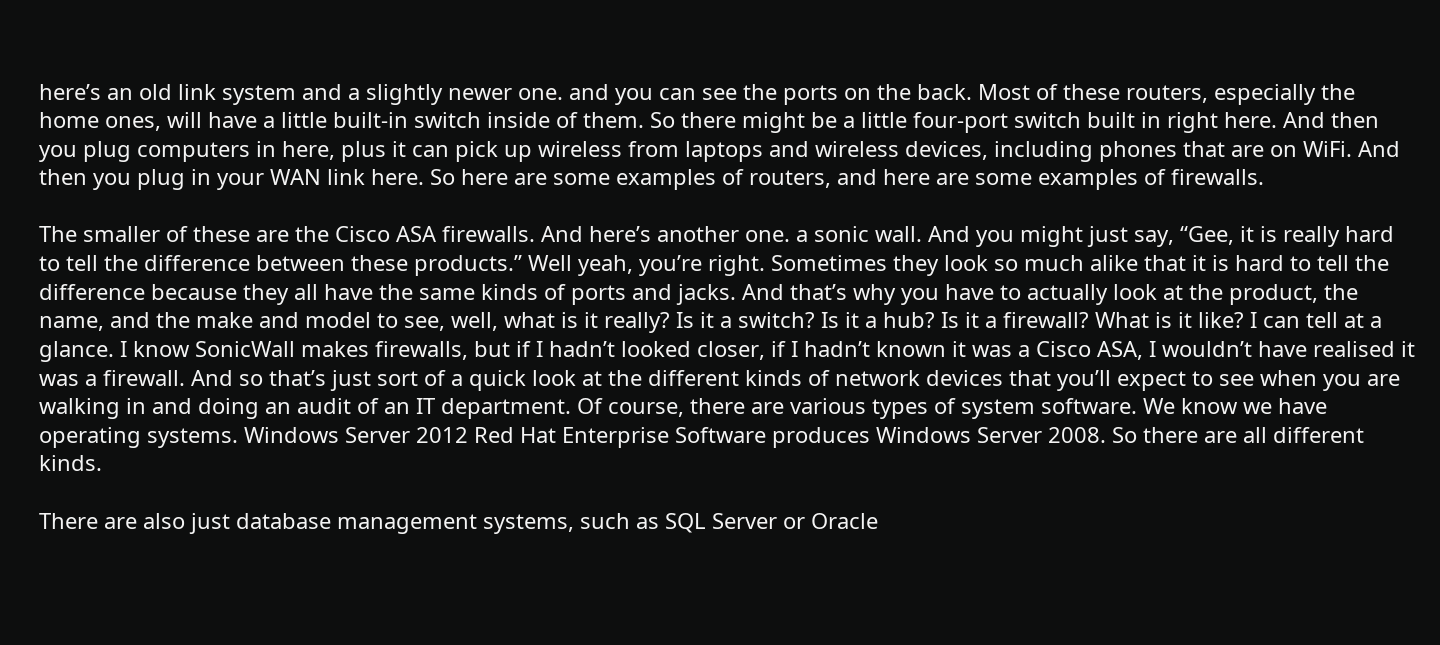here’s an old link system and a slightly newer one. and you can see the ports on the back. Most of these routers, especially the home ones, will have a little built-in switch inside of them. So there might be a little four-port switch built in right here. And then you plug computers in here, plus it can pick up wireless from laptops and wireless devices, including phones that are on WiFi. And then you plug in your WAN link here. So here are some examples of routers, and here are some examples of firewalls.

The smaller of these are the Cisco ASA firewalls. And here’s another one. a sonic wall. And you might just say, “Gee, it is really hard to tell the difference between these products.” Well yeah, you’re right. Sometimes they look so much alike that it is hard to tell the difference because they all have the same kinds of ports and jacks. And that’s why you have to actually look at the product, the name, and the make and model to see, well, what is it really? Is it a switch? Is it a hub? Is it a firewall? What is it like? I can tell at a glance. I know SonicWall makes firewalls, but if I hadn’t looked closer, if I hadn’t known it was a Cisco ASA, I wouldn’t have realised it was a firewall. And so that’s just sort of a quick look at the different kinds of network devices that you’ll expect to see when you are walking in and doing an audit of an IT department. Of course, there are various types of system software. We know we have operating systems. Windows Server 2012 Red Hat Enterprise Software produces Windows Server 2008. So there are all different kinds.

There are also just database management systems, such as SQL Server or Oracle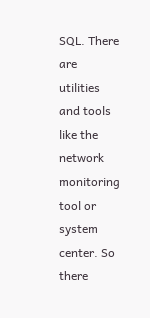SQL. There are utilities and tools like the network monitoring tool or system center. So there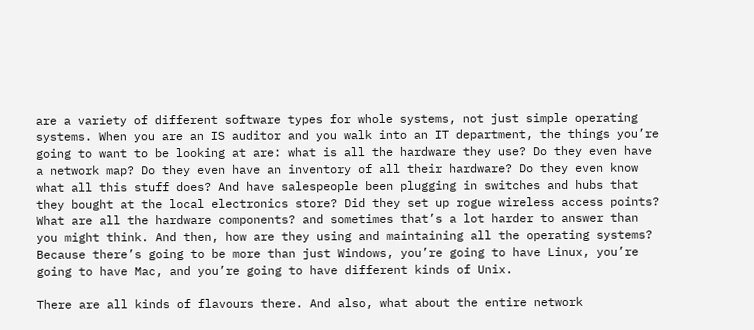are a variety of different software types for whole systems, not just simple operating systems. When you are an IS auditor and you walk into an IT department, the things you’re going to want to be looking at are: what is all the hardware they use? Do they even have a network map? Do they even have an inventory of all their hardware? Do they even know what all this stuff does? And have salespeople been plugging in switches and hubs that they bought at the local electronics store? Did they set up rogue wireless access points? What are all the hardware components? and sometimes that’s a lot harder to answer than you might think. And then, how are they using and maintaining all the operating systems? Because there’s going to be more than just Windows, you’re going to have Linux, you’re going to have Mac, and you’re going to have different kinds of Unix.

There are all kinds of flavours there. And also, what about the entire network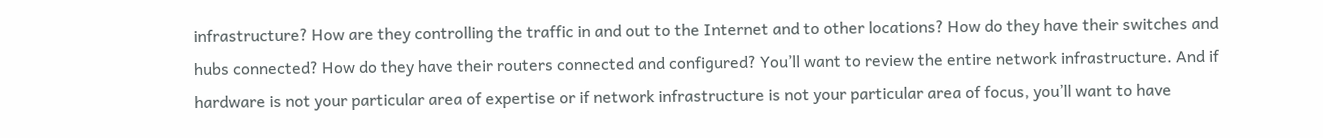infrastructure? How are they controlling the traffic in and out to the Internet and to other locations? How do they have their switches and hubs connected? How do they have their routers connected and configured? You’ll want to review the entire network infrastructure. And if hardware is not your particular area of expertise or if network infrastructure is not your particular area of focus, you’ll want to have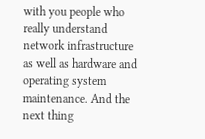with you people who really understand network infrastructure as well as hardware and operating system maintenance. And the next thing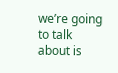we’re going to talk about is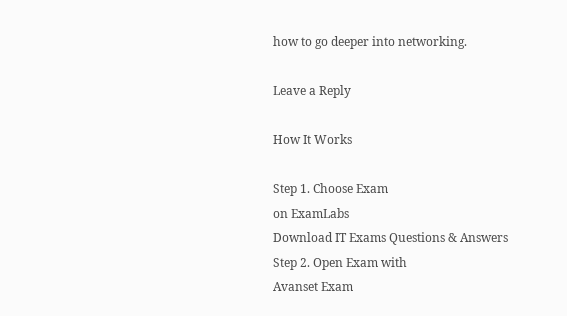how to go deeper into networking.

Leave a Reply

How It Works

Step 1. Choose Exam
on ExamLabs
Download IT Exams Questions & Answers
Step 2. Open Exam with
Avanset Exam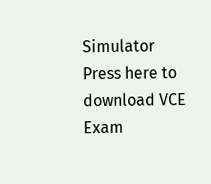Simulator
Press here to download VCE Exam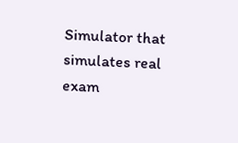Simulator that simulates real exam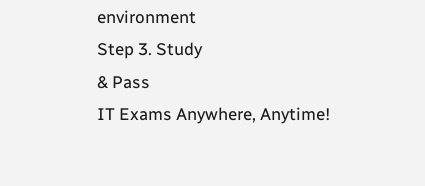environment
Step 3. Study
& Pass
IT Exams Anywhere, Anytime!